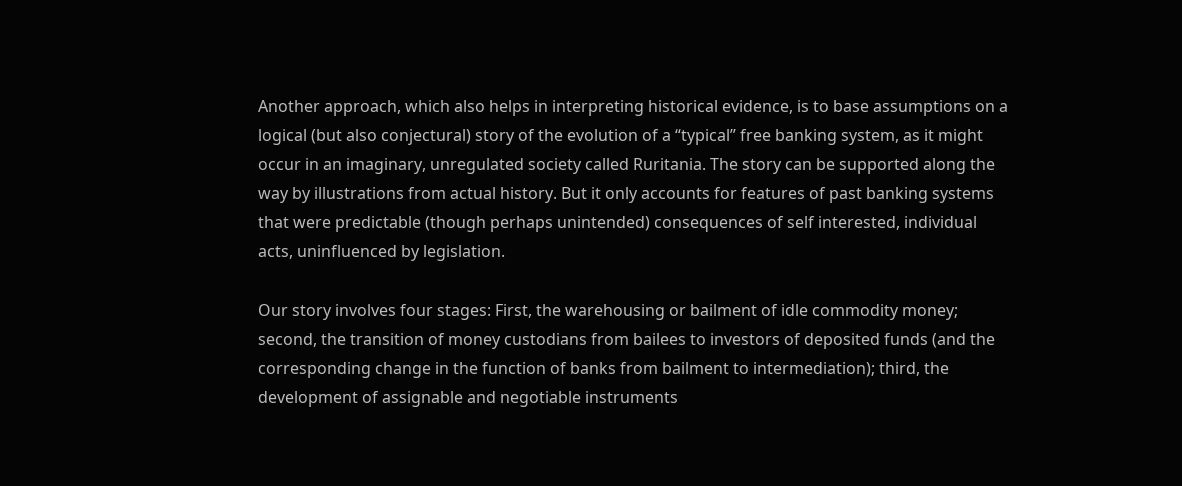Another approach, which also helps in interpreting historical evidence, is to base assumptions on a logical (but also conjectural) story of the evolution of a “typical” free banking system, as it might occur in an imaginary, unregulated society called Ruritania. The story can be supported along the way by illustrations from actual history. But it only accounts for features of past banking systems that were predictable (though perhaps unintended) consequences of self interested, individual acts, uninfluenced by legislation.

Our story involves four stages: First, the warehousing or bailment of idle commodity money; second, the transition of money custodians from bailees to investors of deposited funds (and the corresponding change in the function of banks from bailment to intermediation); third, the development of assignable and negotiable instruments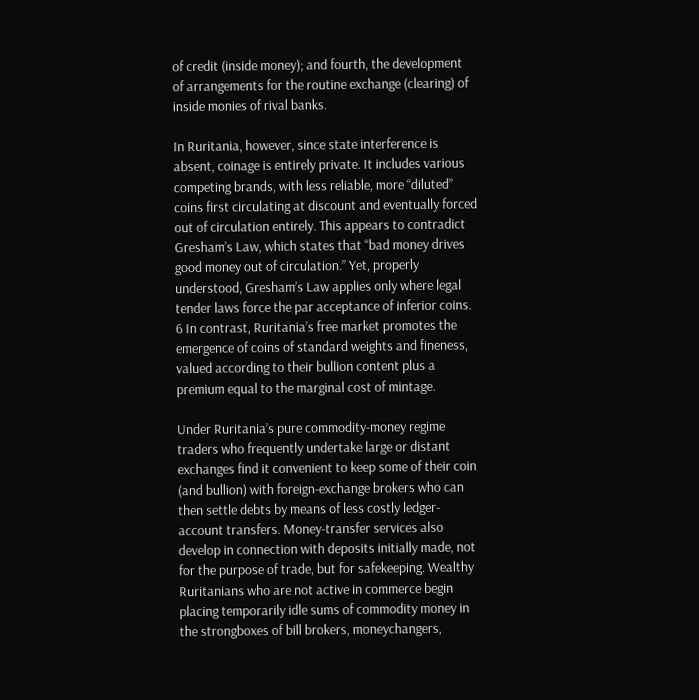of credit (inside money); and fourth, the development of arrangements for the routine exchange (clearing) of inside monies of rival banks.

In Ruritania, however, since state interference is absent, coinage is entirely private. It includes various competing brands, with less reliable, more “diluted” coins first circulating at discount and eventually forced out of circulation entirely. This appears to contradict Gresham’s Law, which states that “bad money drives good money out of circulation.” Yet, properly understood, Gresham’s Law applies only where legal tender laws force the par acceptance of inferior coins. 6 In contrast, Ruritania’s free market promotes the emergence of coins of standard weights and fineness, valued according to their bullion content plus a premium equal to the marginal cost of mintage.

Under Ruritania’s pure commodity-money regime traders who frequently undertake large or distant exchanges find it convenient to keep some of their coin (and bullion) with foreign-exchange brokers who can then settle debts by means of less costly ledger-account transfers. Money-transfer services also develop in connection with deposits initially made, not for the purpose of trade, but for safekeeping. Wealthy Ruritanians who are not active in commerce begin placing temporarily idle sums of commodity money in the strongboxes of bill brokers, moneychangers,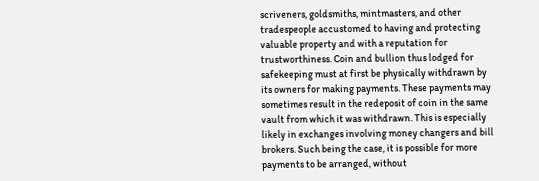scriveners, goldsmiths, mintmasters, and other tradespeople accustomed to having and protecting valuable property and with a reputation for trustworthiness. Coin and bullion thus lodged for safekeeping must at first be physically withdrawn by its owners for making payments. These payments may sometimes result in the redeposit of coin in the same vault from which it was withdrawn. This is especially likely in exchanges involving money changers and bill brokers. Such being the case, it is possible for more payments to be arranged, without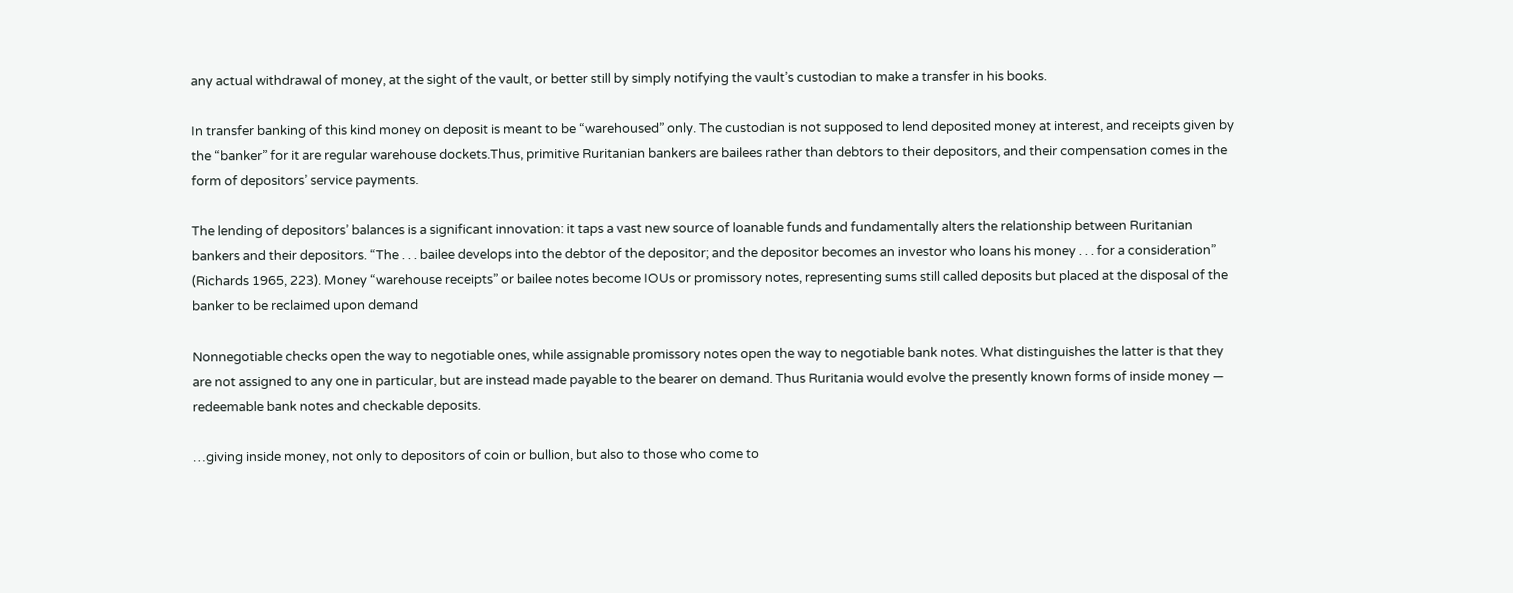any actual withdrawal of money, at the sight of the vault, or better still by simply notifying the vault’s custodian to make a transfer in his books.

In transfer banking of this kind money on deposit is meant to be “warehoused” only. The custodian is not supposed to lend deposited money at interest, and receipts given by the “banker” for it are regular warehouse dockets.Thus, primitive Ruritanian bankers are bailees rather than debtors to their depositors, and their compensation comes in the form of depositors’ service payments.

The lending of depositors’ balances is a significant innovation: it taps a vast new source of loanable funds and fundamentally alters the relationship between Ruritanian bankers and their depositors. “The . . . bailee develops into the debtor of the depositor; and the depositor becomes an investor who loans his money . . . for a consideration” (Richards 1965, 223). Money “warehouse receipts” or bailee notes become IOUs or promissory notes, representing sums still called deposits but placed at the disposal of the banker to be reclaimed upon demand

Nonnegotiable checks open the way to negotiable ones, while assignable promissory notes open the way to negotiable bank notes. What distinguishes the latter is that they are not assigned to any one in particular, but are instead made payable to the bearer on demand. Thus Ruritania would evolve the presently known forms of inside money — redeemable bank notes and checkable deposits.

…giving inside money, not only to depositors of coin or bullion, but also to those who come to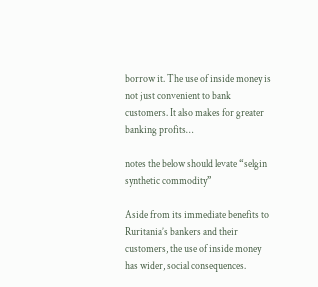borrow it. The use of inside money is not just convenient to bank customers. It also makes for greater banking profits…

notes the below should levate “selgin synthetic commodity”

Aside from its immediate benefits to Ruritania’s bankers and their customers, the use of inside money has wider, social consequences.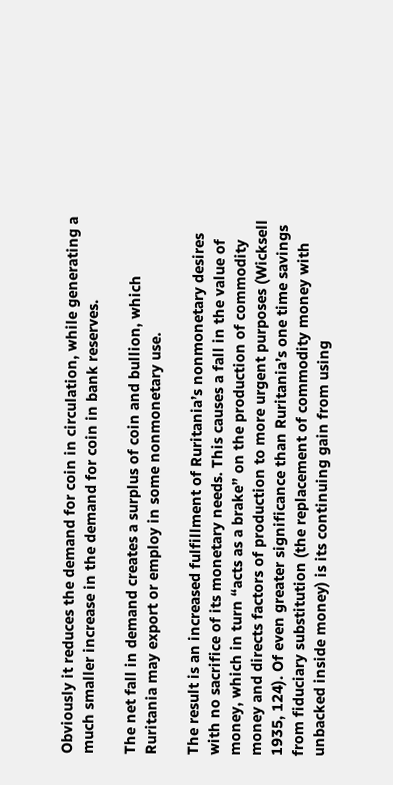Obviously it reduces the demand for coin in circulation, while generating a much smaller increase in the demand for coin in bank reserves.

The net fall in demand creates a surplus of coin and bullion, which Ruritania may export or employ in some nonmonetary use.

The result is an increased fulfillment of Ruritania’s nonmonetary desires with no sacrifice of its monetary needs. This causes a fall in the value of money, which in turn “acts as a brake” on the production of commodity money and directs factors of production to more urgent purposes (Wicksell 1935, 124). Of even greater significance than Ruritania’s one time savings from fiduciary substitution (the replacement of commodity money with unbacked inside money) is its continuing gain from using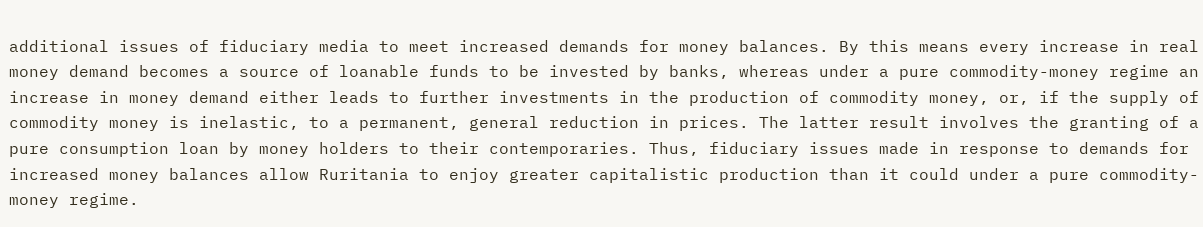additional issues of fiduciary media to meet increased demands for money balances. By this means every increase in real money demand becomes a source of loanable funds to be invested by banks, whereas under a pure commodity-money regime an increase in money demand either leads to further investments in the production of commodity money, or, if the supply of commodity money is inelastic, to a permanent, general reduction in prices. The latter result involves the granting of a pure consumption loan by money holders to their contemporaries. Thus, fiduciary issues made in response to demands for increased money balances allow Ruritania to enjoy greater capitalistic production than it could under a pure commodity-money regime.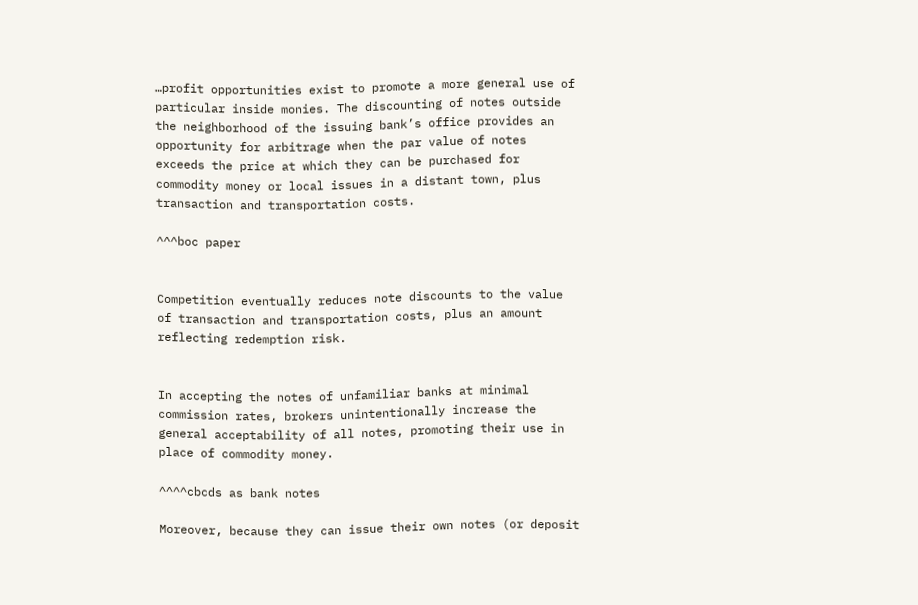…profit opportunities exist to promote a more general use of particular inside monies. The discounting of notes outside the neighborhood of the issuing bank’s office provides an opportunity for arbitrage when the par value of notes exceeds the price at which they can be purchased for commodity money or local issues in a distant town, plus transaction and transportation costs.

^^^boc paper


Competition eventually reduces note discounts to the value of transaction and transportation costs, plus an amount reflecting redemption risk.


In accepting the notes of unfamiliar banks at minimal commission rates, brokers unintentionally increase the general acceptability of all notes, promoting their use in place of commodity money.

^^^^cbcds as bank notes

Moreover, because they can issue their own notes (or deposit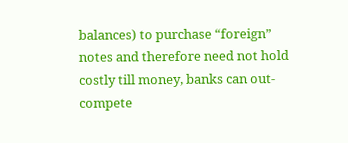balances) to purchase “foreign” notes and therefore need not hold costly till money, banks can out-compete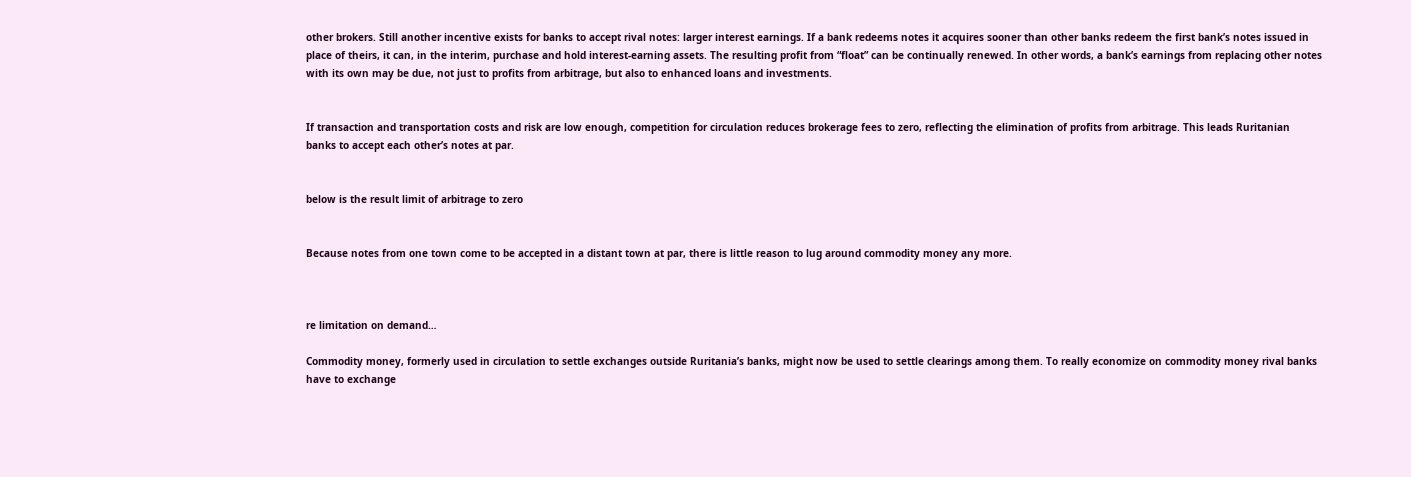other brokers. Still another incentive exists for banks to accept rival notes: larger interest earnings. If a bank redeems notes it acquires sooner than other banks redeem the first bank’s notes issued in place of theirs, it can, in the interim, purchase and hold interest-earning assets. The resulting profit from “float” can be continually renewed. In other words, a bank’s earnings from replacing other notes with its own may be due, not just to profits from arbitrage, but also to enhanced loans and investments.


If transaction and transportation costs and risk are low enough, competition for circulation reduces brokerage fees to zero, reflecting the elimination of profits from arbitrage. This leads Ruritanian banks to accept each other’s notes at par.


below is the result limit of arbitrage to zero


Because notes from one town come to be accepted in a distant town at par, there is little reason to lug around commodity money any more.



re limitation on demand…

Commodity money, formerly used in circulation to settle exchanges outside Ruritania’s banks, might now be used to settle clearings among them. To really economize on commodity money rival banks have to exchange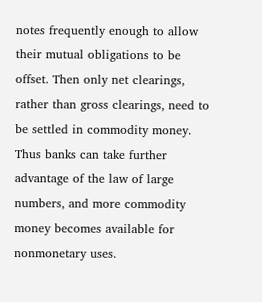notes frequently enough to allow their mutual obligations to be offset. Then only net clearings, rather than gross clearings, need to be settled in commodity money. Thus banks can take further advantage of the law of large numbers, and more commodity money becomes available for nonmonetary uses.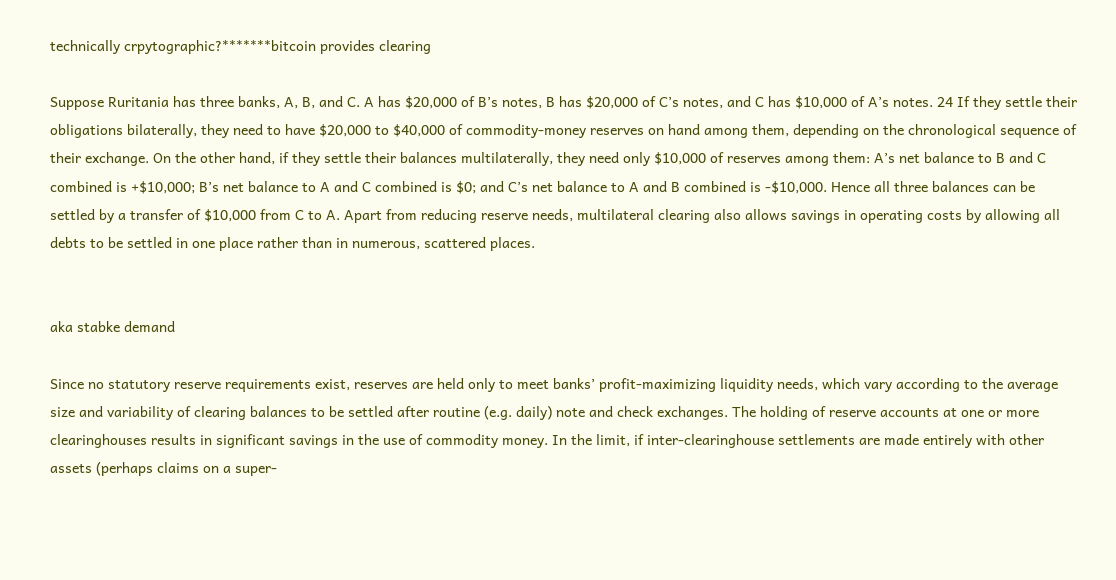technically crpytographic?*******bitcoin provides clearing

Suppose Ruritania has three banks, A, B, and C. A has $20,000 of B’s notes, B has $20,000 of C’s notes, and C has $10,000 of A’s notes. 24 If they settle their obligations bilaterally, they need to have $20,000 to $40,000 of commodity-money reserves on hand among them, depending on the chronological sequence of their exchange. On the other hand, if they settle their balances multilaterally, they need only $10,000 of reserves among them: A’s net balance to B and C combined is +$10,000; B’s net balance to A and C combined is $0; and C’s net balance to A and B combined is -$10,000. Hence all three balances can be settled by a transfer of $10,000 from C to A. Apart from reducing reserve needs, multilateral clearing also allows savings in operating costs by allowing all debts to be settled in one place rather than in numerous, scattered places.


aka stabke demand

Since no statutory reserve requirements exist, reserves are held only to meet banks’ profit-maximizing liquidity needs, which vary according to the average size and variability of clearing balances to be settled after routine (e.g. daily) note and check exchanges. The holding of reserve accounts at one or more clearinghouses results in significant savings in the use of commodity money. In the limit, if inter-clearinghouse settlements are made entirely with other assets (perhaps claims on a super-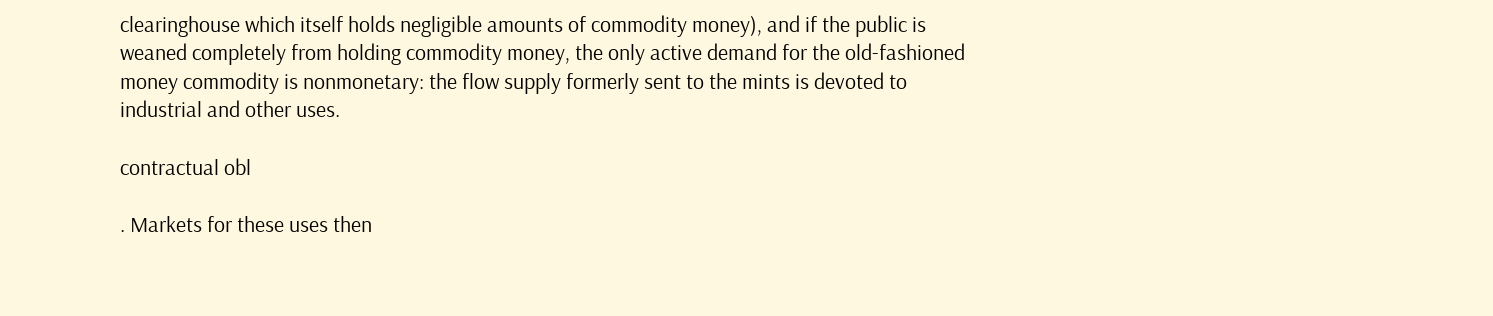clearinghouse which itself holds negligible amounts of commodity money), and if the public is weaned completely from holding commodity money, the only active demand for the old-fashioned money commodity is nonmonetary: the flow supply formerly sent to the mints is devoted to industrial and other uses.

contractual obl

. Markets for these uses then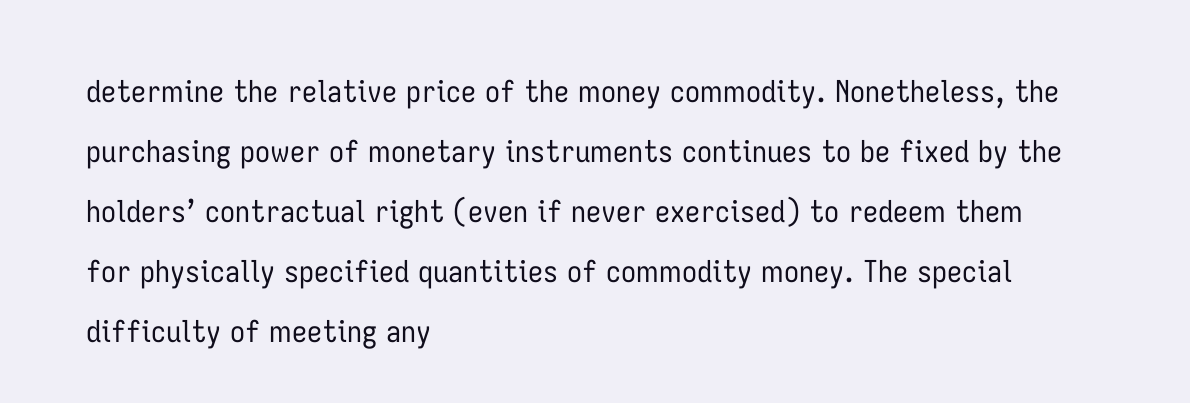determine the relative price of the money commodity. Nonetheless, the purchasing power of monetary instruments continues to be fixed by the holders’ contractual right (even if never exercised) to redeem them for physically specified quantities of commodity money. The special difficulty of meeting any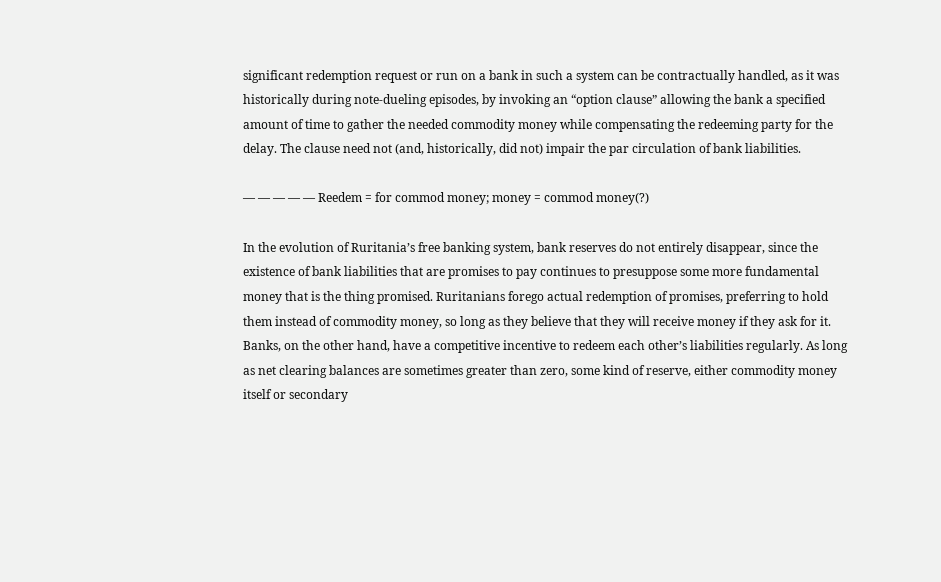significant redemption request or run on a bank in such a system can be contractually handled, as it was historically during note-dueling episodes, by invoking an “option clause” allowing the bank a specified amount of time to gather the needed commodity money while compensating the redeeming party for the delay. The clause need not (and, historically, did not) impair the par circulation of bank liabilities.

— — — — — Reedem = for commod money; money = commod money(?)

In the evolution of Ruritania’s free banking system, bank reserves do not entirely disappear, since the existence of bank liabilities that are promises to pay continues to presuppose some more fundamental money that is the thing promised. Ruritanians forego actual redemption of promises, preferring to hold them instead of commodity money, so long as they believe that they will receive money if they ask for it. Banks, on the other hand, have a competitive incentive to redeem each other’s liabilities regularly. As long as net clearing balances are sometimes greater than zero, some kind of reserve, either commodity money itself or secondary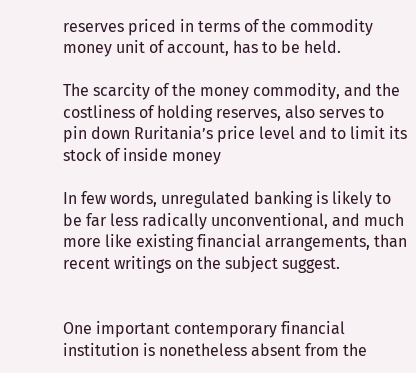reserves priced in terms of the commodity money unit of account, has to be held.

The scarcity of the money commodity, and the costliness of holding reserves, also serves to pin down Ruritania’s price level and to limit its stock of inside money

In few words, unregulated banking is likely to be far less radically unconventional, and much more like existing financial arrangements, than recent writings on the subject suggest.


One important contemporary financial institution is nonetheless absent from the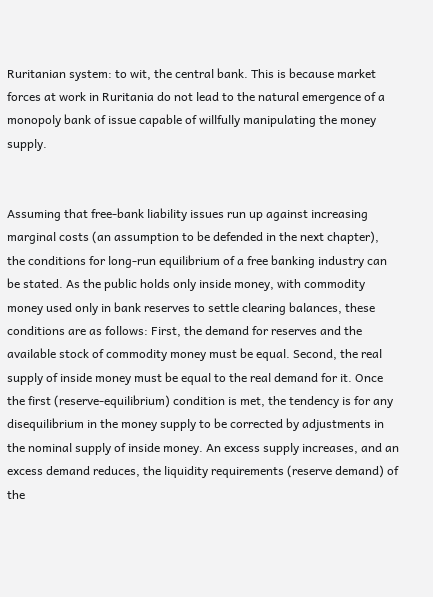Ruritanian system: to wit, the central bank. This is because market forces at work in Ruritania do not lead to the natural emergence of a monopoly bank of issue capable of willfully manipulating the money supply.


Assuming that free-bank liability issues run up against increasing marginal costs (an assumption to be defended in the next chapter), the conditions for long-run equilibrium of a free banking industry can be stated. As the public holds only inside money, with commodity money used only in bank reserves to settle clearing balances, these conditions are as follows: First, the demand for reserves and the available stock of commodity money must be equal. Second, the real supply of inside money must be equal to the real demand for it. Once the first (reserve-equilibrium) condition is met, the tendency is for any disequilibrium in the money supply to be corrected by adjustments in the nominal supply of inside money. An excess supply increases, and an excess demand reduces, the liquidity requirements (reserve demand) of the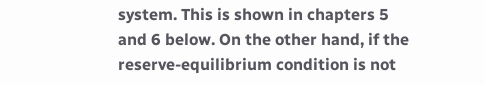system. This is shown in chapters 5 and 6 below. On the other hand, if the reserve-equilibrium condition is not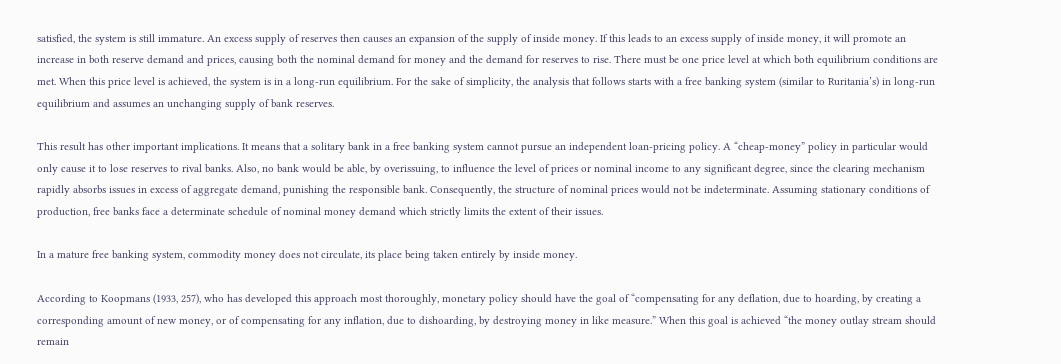satisfied, the system is still immature. An excess supply of reserves then causes an expansion of the supply of inside money. If this leads to an excess supply of inside money, it will promote an increase in both reserve demand and prices, causing both the nominal demand for money and the demand for reserves to rise. There must be one price level at which both equilibrium conditions are met. When this price level is achieved, the system is in a long-run equilibrium. For the sake of simplicity, the analysis that follows starts with a free banking system (similar to Ruritania’s) in long-run equilibrium and assumes an unchanging supply of bank reserves.

This result has other important implications. It means that a solitary bank in a free banking system cannot pursue an independent loan-pricing policy. A “cheap-money” policy in particular would only cause it to lose reserves to rival banks. Also, no bank would be able, by overissuing, to influence the level of prices or nominal income to any significant degree, since the clearing mechanism rapidly absorbs issues in excess of aggregate demand, punishing the responsible bank. Consequently, the structure of nominal prices would not be indeterminate. Assuming stationary conditions of production, free banks face a determinate schedule of nominal money demand which strictly limits the extent of their issues.

In a mature free banking system, commodity money does not circulate, its place being taken entirely by inside money.

According to Koopmans (1933, 257), who has developed this approach most thoroughly, monetary policy should have the goal of “compensating for any deflation, due to hoarding, by creating a corresponding amount of new money, or of compensating for any inflation, due to dishoarding, by destroying money in like measure.” When this goal is achieved “the money outlay stream should remain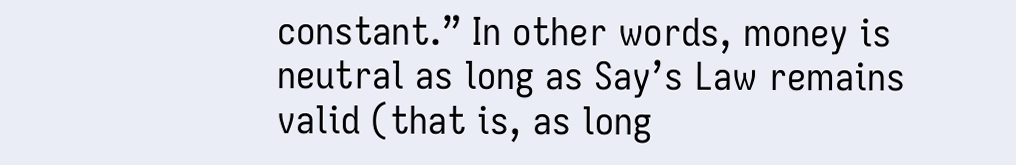constant.” In other words, money is neutral as long as Say’s Law remains valid (that is, as long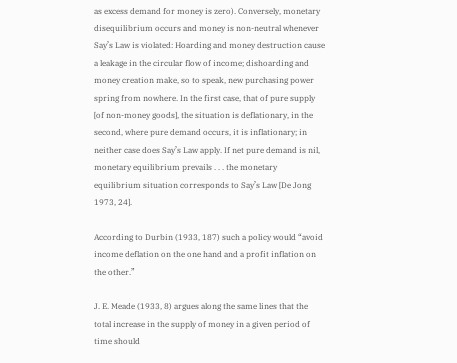as excess demand for money is zero). Conversely, monetary disequilibrium occurs and money is non-neutral whenever Say’s Law is violated: Hoarding and money destruction cause a leakage in the circular flow of income; dishoarding and money creation make, so to speak, new purchasing power spring from nowhere. In the first case, that of pure supply [of non-money goods], the situation is deflationary, in the second, where pure demand occurs, it is inflationary; in neither case does Say’s Law apply. If net pure demand is nil, monetary equilibrium prevails . . . the monetary equilibrium situation corresponds to Say’s Law [De Jong 1973, 24].

According to Durbin (1933, 187) such a policy would “avoid income deflation on the one hand and a profit inflation on the other.”

J. E. Meade (1933, 8) argues along the same lines that the total increase in the supply of money in a given period of time should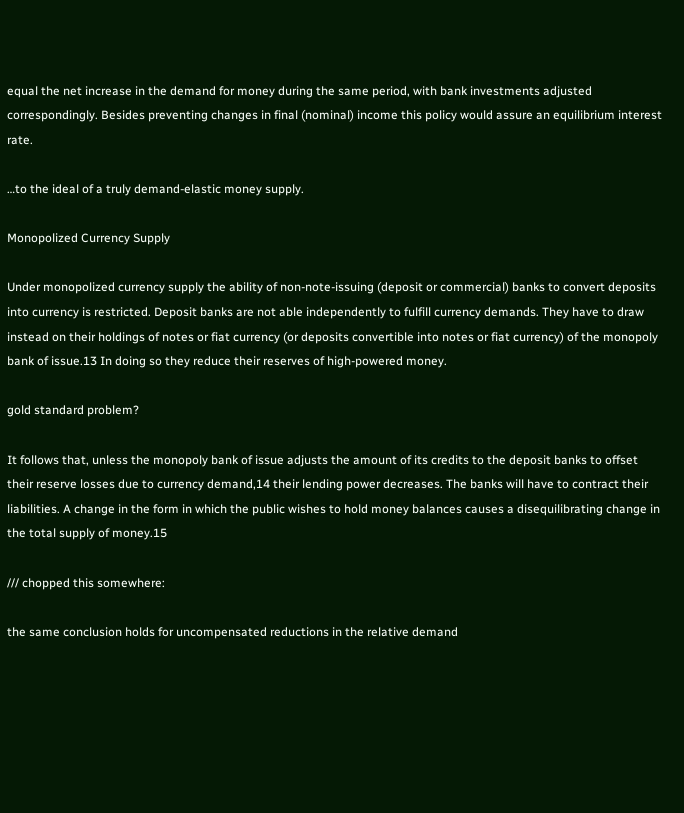equal the net increase in the demand for money during the same period, with bank investments adjusted correspondingly. Besides preventing changes in final (nominal) income this policy would assure an equilibrium interest rate.

…to the ideal of a truly demand-elastic money supply.

Monopolized Currency Supply

Under monopolized currency supply the ability of non-note-issuing (deposit or commercial) banks to convert deposits into currency is restricted. Deposit banks are not able independently to fulfill currency demands. They have to draw instead on their holdings of notes or fiat currency (or deposits convertible into notes or fiat currency) of the monopoly bank of issue.13 In doing so they reduce their reserves of high-powered money.

gold standard problem?

It follows that, unless the monopoly bank of issue adjusts the amount of its credits to the deposit banks to offset their reserve losses due to currency demand,14 their lending power decreases. The banks will have to contract their liabilities. A change in the form in which the public wishes to hold money balances causes a disequilibrating change in the total supply of money.15

/// chopped this somewhere:

the same conclusion holds for uncompensated reductions in the relative demand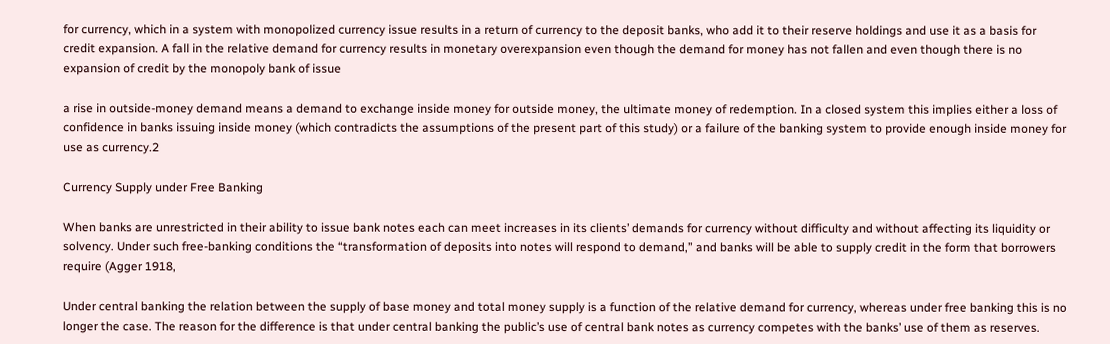for currency, which in a system with monopolized currency issue results in a return of currency to the deposit banks, who add it to their reserve holdings and use it as a basis for credit expansion. A fall in the relative demand for currency results in monetary overexpansion even though the demand for money has not fallen and even though there is no expansion of credit by the monopoly bank of issue

a rise in outside-money demand means a demand to exchange inside money for outside money, the ultimate money of redemption. In a closed system this implies either a loss of confidence in banks issuing inside money (which contradicts the assumptions of the present part of this study) or a failure of the banking system to provide enough inside money for use as currency.2

Currency Supply under Free Banking

When banks are unrestricted in their ability to issue bank notes each can meet increases in its clients’ demands for currency without difficulty and without affecting its liquidity or solvency. Under such free-banking conditions the “transformation of deposits into notes will respond to demand,” and banks will be able to supply credit in the form that borrowers require (Agger 1918,

Under central banking the relation between the supply of base money and total money supply is a function of the relative demand for currency, whereas under free banking this is no longer the case. The reason for the difference is that under central banking the public’s use of central bank notes as currency competes with the banks’ use of them as reserves.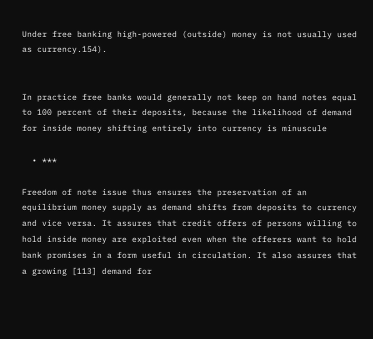Under free banking high-powered (outside) money is not usually used as currency.154).


In practice free banks would generally not keep on hand notes equal to 100 percent of their deposits, because the likelihood of demand for inside money shifting entirely into currency is minuscule

  • ***

Freedom of note issue thus ensures the preservation of an equilibrium money supply as demand shifts from deposits to currency and vice versa. It assures that credit offers of persons willing to hold inside money are exploited even when the offerers want to hold bank promises in a form useful in circulation. It also assures that a growing [113] demand for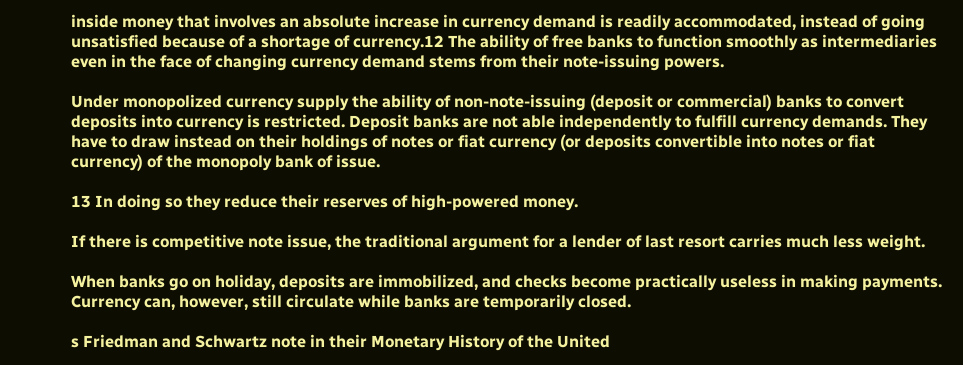inside money that involves an absolute increase in currency demand is readily accommodated, instead of going unsatisfied because of a shortage of currency.12 The ability of free banks to function smoothly as intermediaries even in the face of changing currency demand stems from their note-issuing powers.

Under monopolized currency supply the ability of non-note-issuing (deposit or commercial) banks to convert deposits into currency is restricted. Deposit banks are not able independently to fulfill currency demands. They have to draw instead on their holdings of notes or fiat currency (or deposits convertible into notes or fiat currency) of the monopoly bank of issue.

13 In doing so they reduce their reserves of high-powered money.

If there is competitive note issue, the traditional argument for a lender of last resort carries much less weight.

When banks go on holiday, deposits are immobilized, and checks become practically useless in making payments. Currency can, however, still circulate while banks are temporarily closed.

s Friedman and Schwartz note in their Monetary History of the United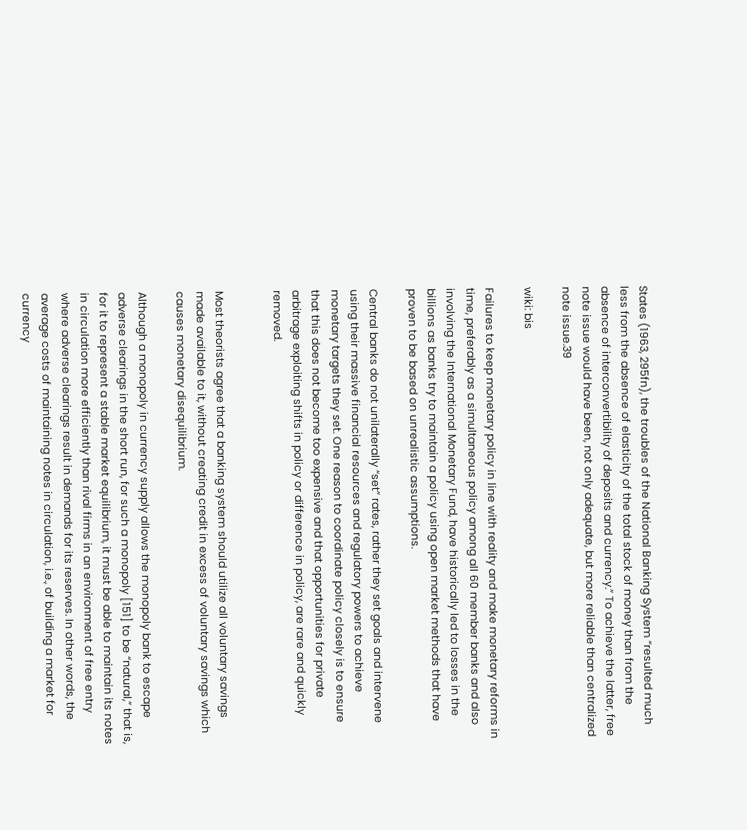States (1963, 295fn), the troubles of the National Banking System “resulted much less from the absence of elasticity of the total stock of money than from the absence of interconvertibility of deposits and currency.” To achieve the latter, free note issue would have been, not only adequate, but more reliable than centralized note issue.39

wiki: bis

Failures to keep monetary policy in line with reality and make monetary reforms in time, preferably as a simultaneous policy among all 60 member banks and also involving the International Monetary Fund, have historically led to losses in the billions as banks try to maintain a policy using open market methods that have proven to be based on unrealistic assumptions.

Central banks do not unilaterally “set” rates, rather they set goals and intervene using their massive financial resources and regulatory powers to achieve monetary targets they set. One reason to coordinate policy closely is to ensure that this does not become too expensive and that opportunities for private arbitrage exploiting shifts in policy or difference in policy, are rare and quickly removed.


Most theorists agree that a banking system should utilize all voluntary savings made available to it, without creating credit in excess of voluntary savings which causes monetary disequilibrium.

Although a monopoly in currency supply allows the monopoly bank to escape adverse clearings in the short run, for such a monopoly [151] to be “natural,” that is, for it to represent a stable market equilibrium, it must be able to maintain its notes in circulation more efficiently than rival firms in an environment of free entry where adverse clearings result in demands for its reserves. In other words, the average costs of maintaining notes in circulation, i.e., of building a market for currency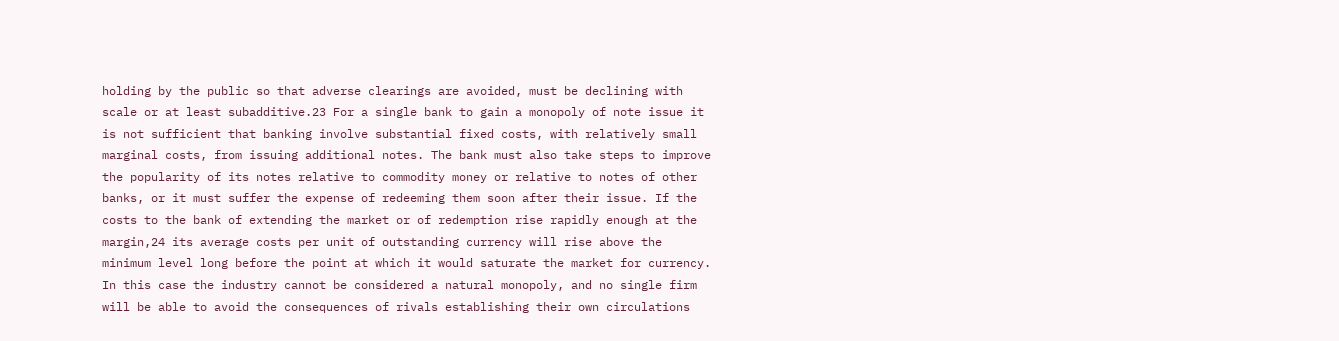holding by the public so that adverse clearings are avoided, must be declining with scale or at least subadditive.23 For a single bank to gain a monopoly of note issue it is not sufficient that banking involve substantial fixed costs, with relatively small marginal costs, from issuing additional notes. The bank must also take steps to improve the popularity of its notes relative to commodity money or relative to notes of other banks, or it must suffer the expense of redeeming them soon after their issue. If the costs to the bank of extending the market or of redemption rise rapidly enough at the margin,24 its average costs per unit of outstanding currency will rise above the minimum level long before the point at which it would saturate the market for currency. In this case the industry cannot be considered a natural monopoly, and no single firm will be able to avoid the consequences of rivals establishing their own circulations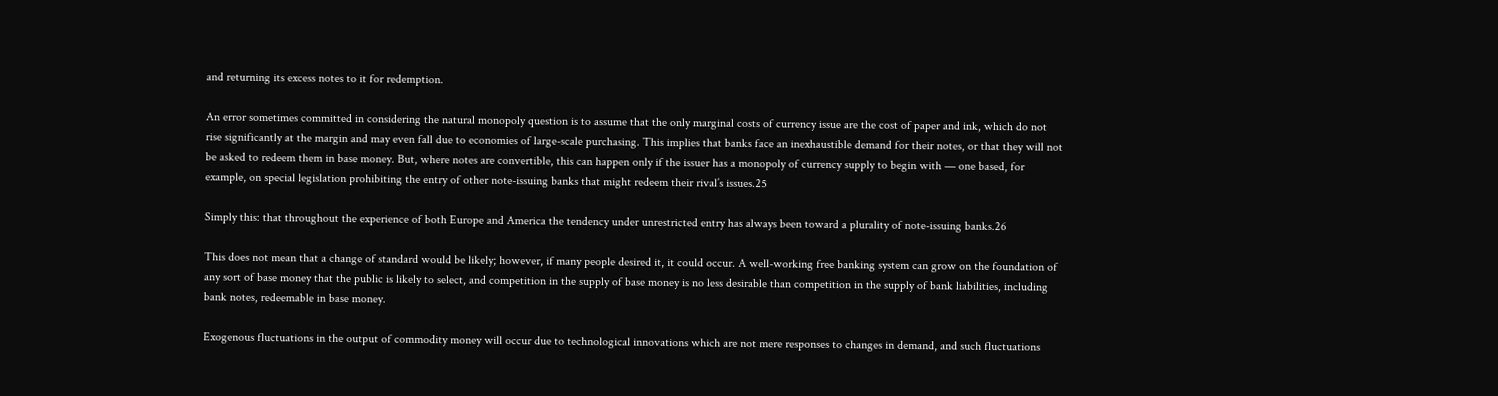and returning its excess notes to it for redemption.

An error sometimes committed in considering the natural monopoly question is to assume that the only marginal costs of currency issue are the cost of paper and ink, which do not rise significantly at the margin and may even fall due to economies of large-scale purchasing. This implies that banks face an inexhaustible demand for their notes, or that they will not be asked to redeem them in base money. But, where notes are convertible, this can happen only if the issuer has a monopoly of currency supply to begin with — one based, for example, on special legislation prohibiting the entry of other note-issuing banks that might redeem their rival’s issues.25

Simply this: that throughout the experience of both Europe and America the tendency under unrestricted entry has always been toward a plurality of note-issuing banks.26

This does not mean that a change of standard would be likely; however, if many people desired it, it could occur. A well-working free banking system can grow on the foundation of any sort of base money that the public is likely to select, and competition in the supply of base money is no less desirable than competition in the supply of bank liabilities, including bank notes, redeemable in base money.

Exogenous fluctuations in the output of commodity money will occur due to technological innovations which are not mere responses to changes in demand, and such fluctuations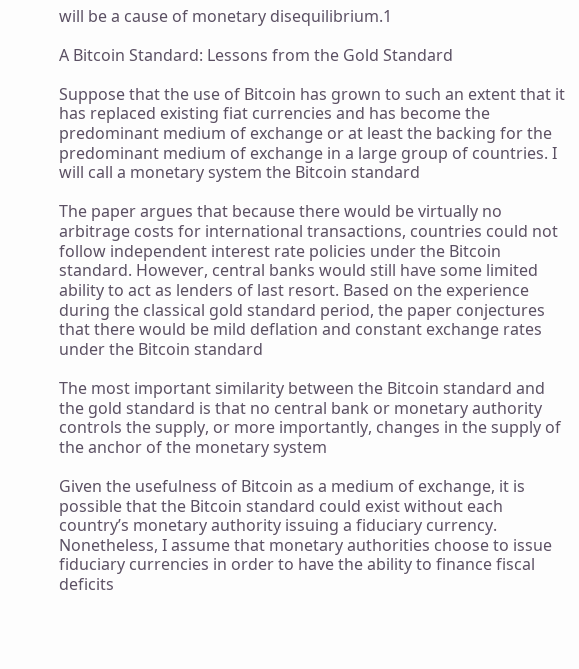will be a cause of monetary disequilibrium.1

A Bitcoin Standard: Lessons from the Gold Standard

Suppose that the use of Bitcoin has grown to such an extent that it has replaced existing fiat currencies and has become the predominant medium of exchange or at least the backing for the predominant medium of exchange in a large group of countries. I will call a monetary system the Bitcoin standard

The paper argues that because there would be virtually no arbitrage costs for international transactions, countries could not follow independent interest rate policies under the Bitcoin standard. However, central banks would still have some limited ability to act as lenders of last resort. Based on the experience during the classical gold standard period, the paper conjectures that there would be mild deflation and constant exchange rates under the Bitcoin standard

The most important similarity between the Bitcoin standard and the gold standard is that no central bank or monetary authority controls the supply, or more importantly, changes in the supply of the anchor of the monetary system

Given the usefulness of Bitcoin as a medium of exchange, it is possible that the Bitcoin standard could exist without each country’s monetary authority issuing a fiduciary currency. Nonetheless, I assume that monetary authorities choose to issue fiduciary currencies in order to have the ability to finance fiscal deficits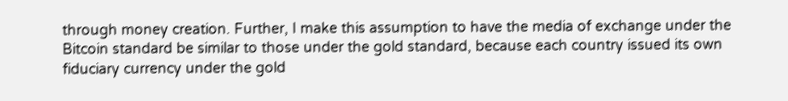through money creation. Further, I make this assumption to have the media of exchange under the Bitcoin standard be similar to those under the gold standard, because each country issued its own fiduciary currency under the gold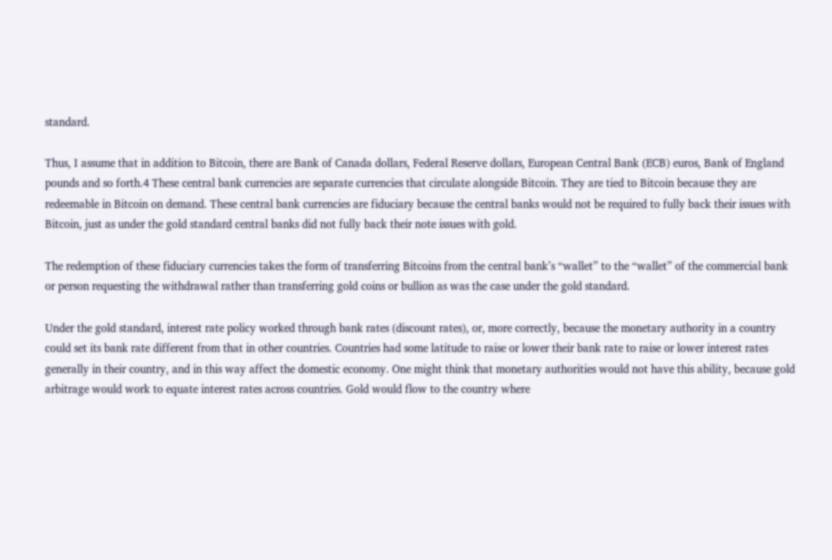standard.

Thus, I assume that in addition to Bitcoin, there are Bank of Canada dollars, Federal Reserve dollars, European Central Bank (ECB) euros, Bank of England pounds and so forth.4 These central bank currencies are separate currencies that circulate alongside Bitcoin. They are tied to Bitcoin because they are redeemable in Bitcoin on demand. These central bank currencies are fiduciary because the central banks would not be required to fully back their issues with Bitcoin, just as under the gold standard central banks did not fully back their note issues with gold.

The redemption of these fiduciary currencies takes the form of transferring Bitcoins from the central bank’s “wallet” to the “wallet” of the commercial bank or person requesting the withdrawal rather than transferring gold coins or bullion as was the case under the gold standard.

Under the gold standard, interest rate policy worked through bank rates (discount rates), or, more correctly, because the monetary authority in a country could set its bank rate different from that in other countries. Countries had some latitude to raise or lower their bank rate to raise or lower interest rates generally in their country, and in this way affect the domestic economy. One might think that monetary authorities would not have this ability, because gold arbitrage would work to equate interest rates across countries. Gold would flow to the country where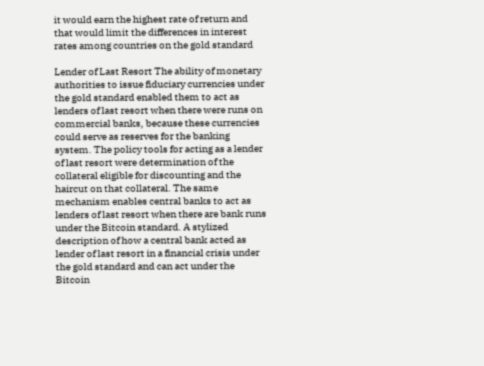it would earn the highest rate of return and that would limit the differences in interest rates among countries on the gold standard

Lender of Last Resort The ability of monetary authorities to issue fiduciary currencies under the gold standard enabled them to act as lenders of last resort when there were runs on commercial banks, because these currencies could serve as reserves for the banking system. The policy tools for acting as a lender of last resort were determination of the collateral eligible for discounting and the haircut on that collateral. The same mechanism enables central banks to act as lenders of last resort when there are bank runs under the Bitcoin standard. A stylized description of how a central bank acted as lender of last resort in a financial crisis under the gold standard and can act under the Bitcoin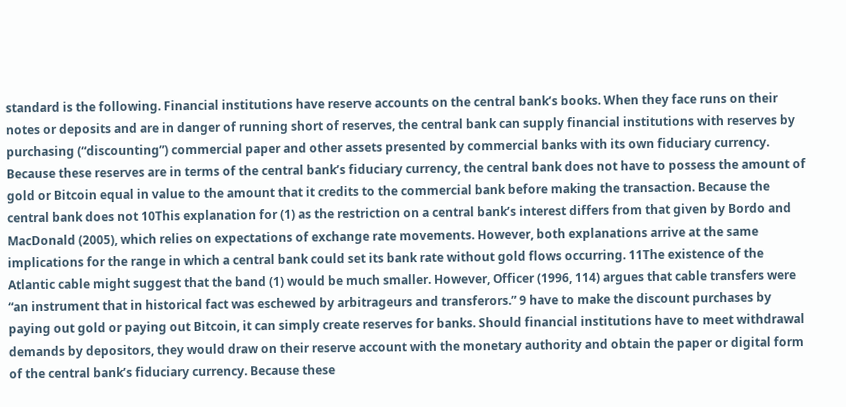standard is the following. Financial institutions have reserve accounts on the central bank’s books. When they face runs on their notes or deposits and are in danger of running short of reserves, the central bank can supply financial institutions with reserves by purchasing (“discounting”) commercial paper and other assets presented by commercial banks with its own fiduciary currency. Because these reserves are in terms of the central bank’s fiduciary currency, the central bank does not have to possess the amount of gold or Bitcoin equal in value to the amount that it credits to the commercial bank before making the transaction. Because the central bank does not 10This explanation for (1) as the restriction on a central bank’s interest differs from that given by Bordo and MacDonald (2005), which relies on expectations of exchange rate movements. However, both explanations arrive at the same implications for the range in which a central bank could set its bank rate without gold flows occurring. 11The existence of the Atlantic cable might suggest that the band (1) would be much smaller. However, Officer (1996, 114) argues that cable transfers were “an instrument that in historical fact was eschewed by arbitrageurs and transferors.” 9 have to make the discount purchases by paying out gold or paying out Bitcoin, it can simply create reserves for banks. Should financial institutions have to meet withdrawal demands by depositors, they would draw on their reserve account with the monetary authority and obtain the paper or digital form of the central bank’s fiduciary currency. Because these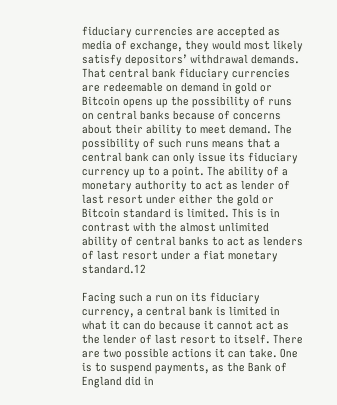fiduciary currencies are accepted as media of exchange, they would most likely satisfy depositors’ withdrawal demands. That central bank fiduciary currencies are redeemable on demand in gold or Bitcoin opens up the possibility of runs on central banks because of concerns about their ability to meet demand. The possibility of such runs means that a central bank can only issue its fiduciary currency up to a point. The ability of a monetary authority to act as lender of last resort under either the gold or Bitcoin standard is limited. This is in contrast with the almost unlimited ability of central banks to act as lenders of last resort under a fiat monetary standard.12

Facing such a run on its fiduciary currency, a central bank is limited in what it can do because it cannot act as the lender of last resort to itself. There are two possible actions it can take. One is to suspend payments, as the Bank of England did in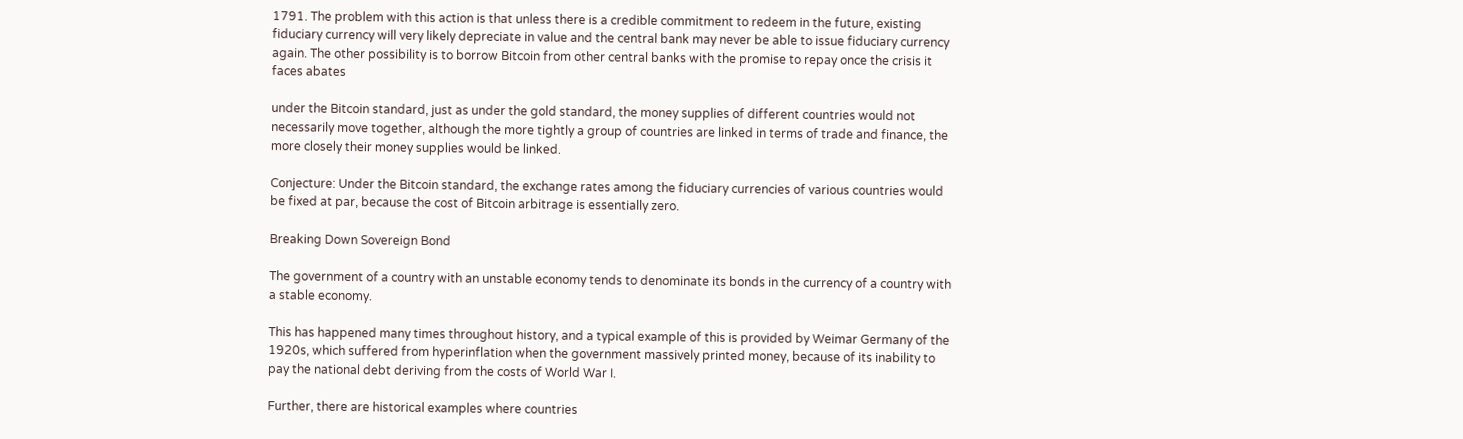1791. The problem with this action is that unless there is a credible commitment to redeem in the future, existing fiduciary currency will very likely depreciate in value and the central bank may never be able to issue fiduciary currency again. The other possibility is to borrow Bitcoin from other central banks with the promise to repay once the crisis it faces abates

under the Bitcoin standard, just as under the gold standard, the money supplies of different countries would not necessarily move together, although the more tightly a group of countries are linked in terms of trade and finance, the more closely their money supplies would be linked.

Conjecture: Under the Bitcoin standard, the exchange rates among the fiduciary currencies of various countries would be fixed at par, because the cost of Bitcoin arbitrage is essentially zero.

Breaking Down Sovereign Bond

The government of a country with an unstable economy tends to denominate its bonds in the currency of a country with a stable economy.

This has happened many times throughout history, and a typical example of this is provided by Weimar Germany of the 1920s, which suffered from hyperinflation when the government massively printed money, because of its inability to pay the national debt deriving from the costs of World War I.

Further, there are historical examples where countries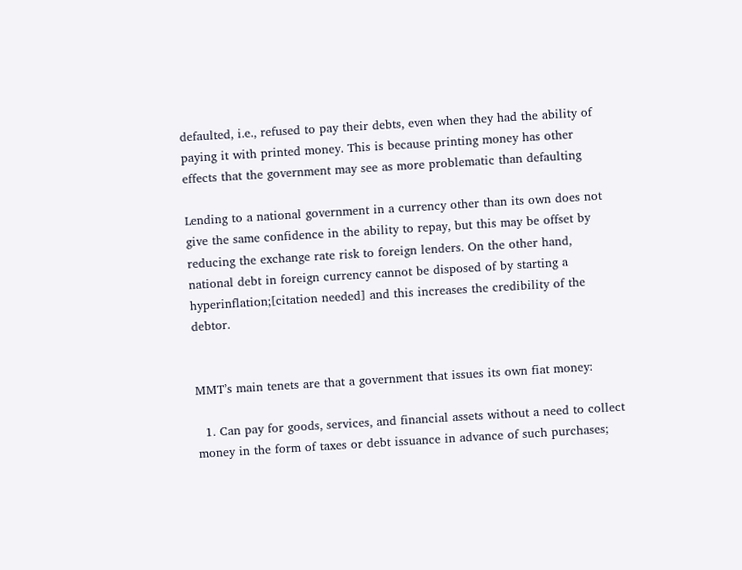defaulted, i.e., refused to pay their debts, even when they had the ability of paying it with printed money. This is because printing money has other effects that the government may see as more problematic than defaulting

Lending to a national government in a currency other than its own does not give the same confidence in the ability to repay, but this may be offset by reducing the exchange rate risk to foreign lenders. On the other hand, national debt in foreign currency cannot be disposed of by starting a hyperinflation;[citation needed] and this increases the credibility of the debtor.


MMT’s main tenets are that a government that issues its own fiat money:

  1. Can pay for goods, services, and financial assets without a need to collect money in the form of taxes or debt issuance in advance of such purchases;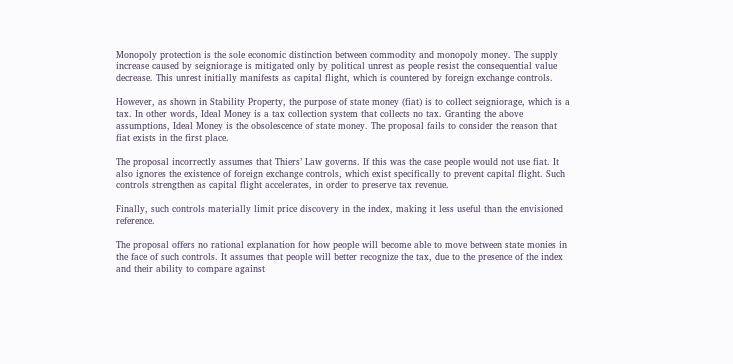Monopoly protection is the sole economic distinction between commodity and monopoly money. The supply increase caused by seigniorage is mitigated only by political unrest as people resist the consequential value decrease. This unrest initially manifests as capital flight, which is countered by foreign exchange controls.

However, as shown in Stability Property, the purpose of state money (fiat) is to collect seigniorage, which is a tax. In other words, Ideal Money is a tax collection system that collects no tax. Granting the above assumptions, Ideal Money is the obsolescence of state money. The proposal fails to consider the reason that fiat exists in the first place.

The proposal incorrectly assumes that Thiers’ Law governs. If this was the case people would not use fiat. It also ignores the existence of foreign exchange controls, which exist specifically to prevent capital flight. Such controls strengthen as capital flight accelerates, in order to preserve tax revenue.

Finally, such controls materially limit price discovery in the index, making it less useful than the envisioned reference.

The proposal offers no rational explanation for how people will become able to move between state monies in the face of such controls. It assumes that people will better recognize the tax, due to the presence of the index and their ability to compare against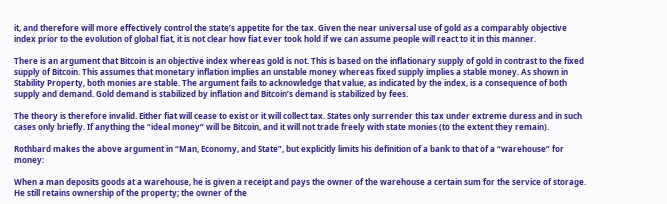it, and therefore will more effectively control the state’s appetite for the tax. Given the near universal use of gold as a comparably objective index prior to the evolution of global fiat, it is not clear how fiat ever took hold if we can assume people will react to it in this manner.

There is an argument that Bitcoin is an objective index whereas gold is not. This is based on the inflationary supply of gold in contrast to the fixed supply of Bitcoin. This assumes that monetary inflation implies an unstable money whereas fixed supply implies a stable money. As shown in Stability Property, both monies are stable. The argument fails to acknowledge that value, as indicated by the index, is a consequence of both supply and demand. Gold demand is stabilized by inflation and Bitcoin’s demand is stabilized by fees.

The theory is therefore invalid. Either fiat will cease to exist or it will collect tax. States only surrender this tax under extreme duress and in such cases only briefly. If anything the “ideal money” will be Bitcoin, and it will not trade freely with state monies (to the extent they remain).

Rothbard makes the above argument in “Man, Economy, and State”, but explicitly limits his definition of a bank to that of a “warehouse” for money:

When a man deposits goods at a warehouse, he is given a receipt and pays the owner of the warehouse a certain sum for the service of storage. He still retains ownership of the property; the owner of the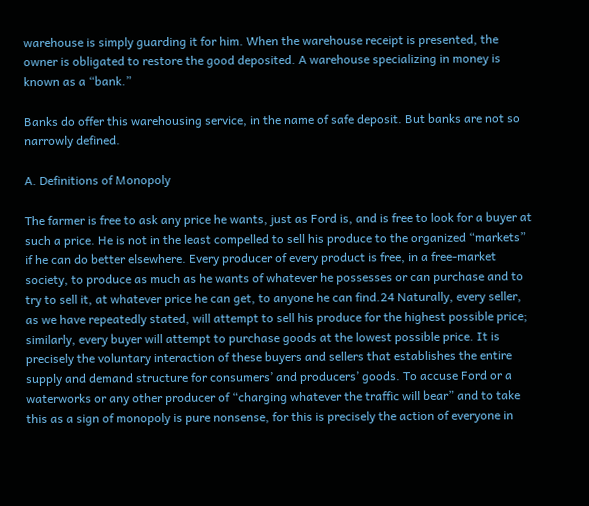warehouse is simply guarding it for him. When the warehouse receipt is presented, the owner is obligated to restore the good deposited. A warehouse specializing in money is known as a “bank.”

Banks do offer this warehousing service, in the name of safe deposit. But banks are not so narrowly defined.

A. Definitions of Monopoly

The farmer is free to ask any price he wants, just as Ford is, and is free to look for a buyer at such a price. He is not in the least compelled to sell his produce to the organized “markets” if he can do better elsewhere. Every producer of every product is free, in a free-market society, to produce as much as he wants of whatever he possesses or can purchase and to try to sell it, at whatever price he can get, to anyone he can find.24 Naturally, every seller, as we have repeatedly stated, will attempt to sell his produce for the highest possible price; similarly, every buyer will attempt to purchase goods at the lowest possible price. It is precisely the voluntary interaction of these buyers and sellers that establishes the entire supply and demand structure for consumers’ and producers’ goods. To accuse Ford or a waterworks or any other producer of “charging whatever the traffic will bear” and to take this as a sign of monopoly is pure nonsense, for this is precisely the action of everyone in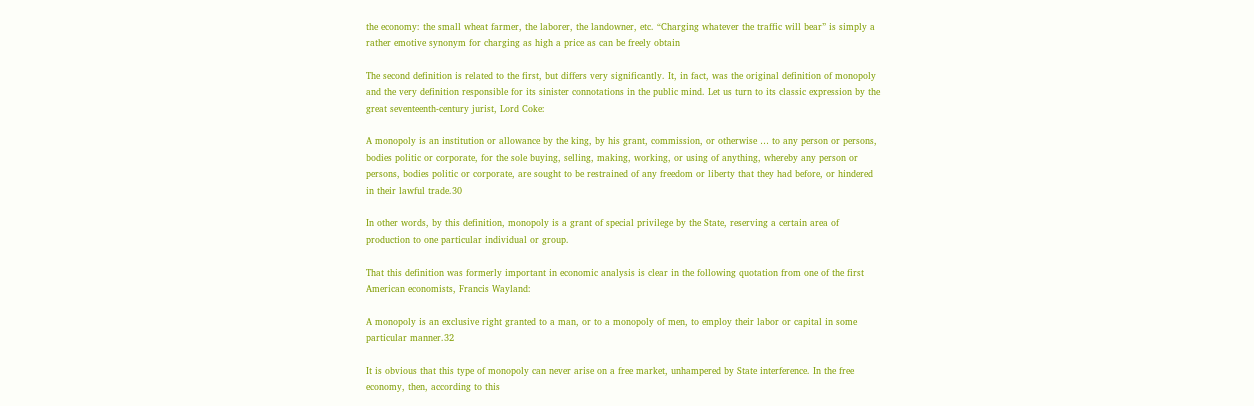the economy: the small wheat farmer, the laborer, the landowner, etc. “Charging whatever the traffic will bear” is simply a rather emotive synonym for charging as high a price as can be freely obtain

The second definition is related to the first, but differs very significantly. It, in fact, was the original definition of monopoly and the very definition responsible for its sinister connotations in the public mind. Let us turn to its classic expression by the great seventeenth-century jurist, Lord Coke:

A monopoly is an institution or allowance by the king, by his grant, commission, or otherwise … to any person or persons, bodies politic or corporate, for the sole buying, selling, making, working, or using of anything, whereby any person or persons, bodies politic or corporate, are sought to be restrained of any freedom or liberty that they had before, or hindered in their lawful trade.30

In other words, by this definition, monopoly is a grant of special privilege by the State, reserving a certain area of production to one particular individual or group.

That this definition was formerly important in economic analysis is clear in the following quotation from one of the first American economists, Francis Wayland:

A monopoly is an exclusive right granted to a man, or to a monopoly of men, to employ their labor or capital in some particular manner.32

It is obvious that this type of monopoly can never arise on a free market, unhampered by State interference. In the free economy, then, according to this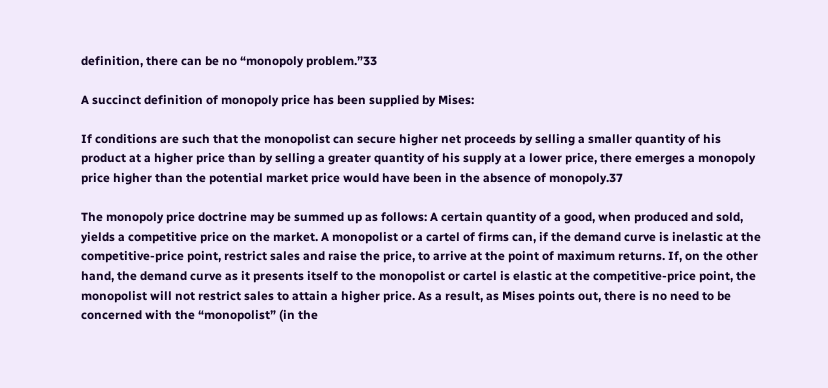definition, there can be no “monopoly problem.”33

A succinct definition of monopoly price has been supplied by Mises:

If conditions are such that the monopolist can secure higher net proceeds by selling a smaller quantity of his product at a higher price than by selling a greater quantity of his supply at a lower price, there emerges a monopoly price higher than the potential market price would have been in the absence of monopoly.37

The monopoly price doctrine may be summed up as follows: A certain quantity of a good, when produced and sold, yields a competitive price on the market. A monopolist or a cartel of firms can, if the demand curve is inelastic at the competitive-price point, restrict sales and raise the price, to arrive at the point of maximum returns. If, on the other hand, the demand curve as it presents itself to the monopolist or cartel is elastic at the competitive-price point, the monopolist will not restrict sales to attain a higher price. As a result, as Mises points out, there is no need to be concerned with the “monopolist” (in the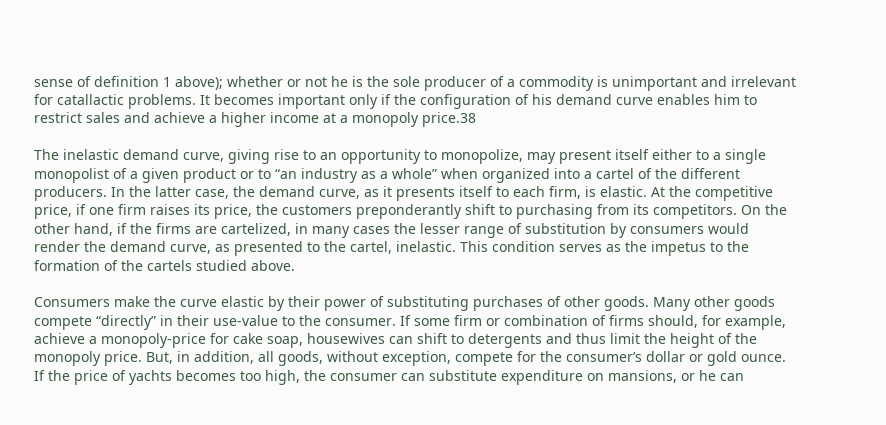sense of definition 1 above); whether or not he is the sole producer of a commodity is unimportant and irrelevant for catallactic problems. It becomes important only if the configuration of his demand curve enables him to restrict sales and achieve a higher income at a monopoly price.38

The inelastic demand curve, giving rise to an opportunity to monopolize, may present itself either to a single monopolist of a given product or to “an industry as a whole” when organized into a cartel of the different producers. In the latter case, the demand curve, as it presents itself to each firm, is elastic. At the competitive price, if one firm raises its price, the customers preponderantly shift to purchasing from its competitors. On the other hand, if the firms are cartelized, in many cases the lesser range of substitution by consumers would render the demand curve, as presented to the cartel, inelastic. This condition serves as the impetus to the formation of the cartels studied above.

Consumers make the curve elastic by their power of substituting purchases of other goods. Many other goods compete “directly” in their use-value to the consumer. If some firm or combination of firms should, for example, achieve a monopoly-price for cake soap, housewives can shift to detergents and thus limit the height of the monopoly price. But, in addition, all goods, without exception, compete for the consumer’s dollar or gold ounce. If the price of yachts becomes too high, the consumer can substitute expenditure on mansions, or he can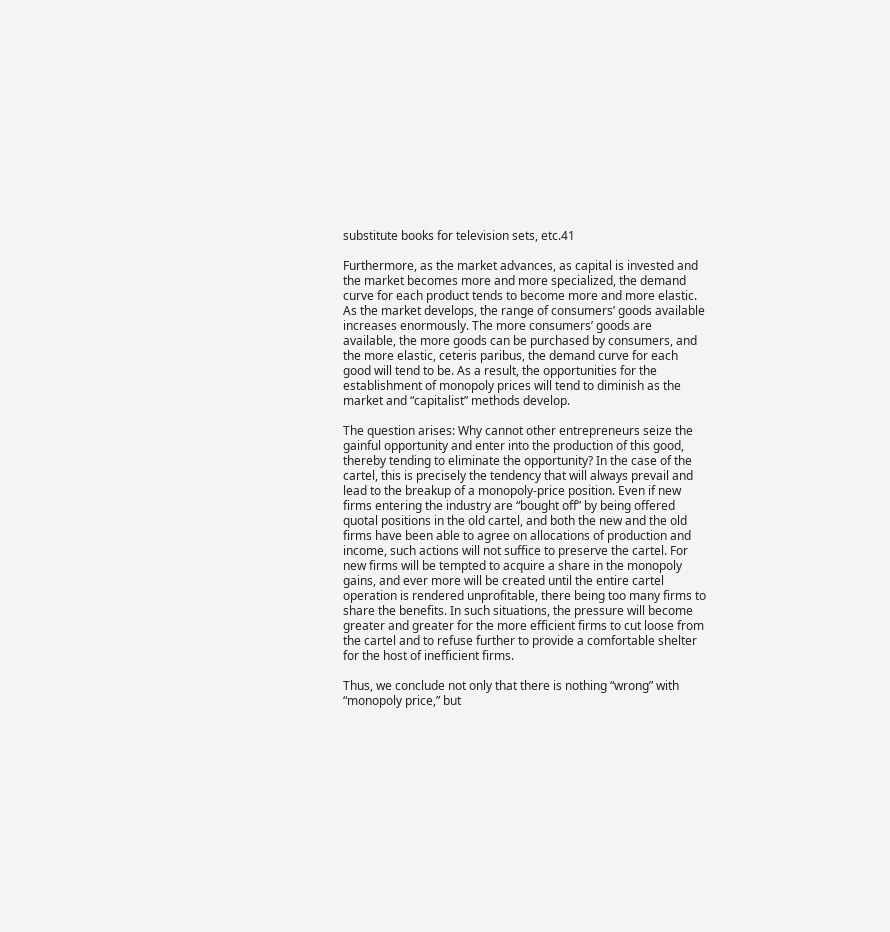substitute books for television sets, etc.41

Furthermore, as the market advances, as capital is invested and the market becomes more and more specialized, the demand curve for each product tends to become more and more elastic. As the market develops, the range of consumers’ goods available increases enormously. The more consumers’ goods are available, the more goods can be purchased by consumers, and the more elastic, ceteris paribus, the demand curve for each good will tend to be. As a result, the opportunities for the establishment of monopoly prices will tend to diminish as the market and “capitalist” methods develop.

The question arises: Why cannot other entrepreneurs seize the gainful opportunity and enter into the production of this good, thereby tending to eliminate the opportunity? In the case of the cartel, this is precisely the tendency that will always prevail and lead to the breakup of a monopoly-price position. Even if new firms entering the industry are “bought off” by being offered quotal positions in the old cartel, and both the new and the old firms have been able to agree on allocations of production and income, such actions will not suffice to preserve the cartel. For new firms will be tempted to acquire a share in the monopoly gains, and ever more will be created until the entire cartel operation is rendered unprofitable, there being too many firms to share the benefits. In such situations, the pressure will become greater and greater for the more efficient firms to cut loose from the cartel and to refuse further to provide a comfortable shelter for the host of inefficient firms.

Thus, we conclude not only that there is nothing “wrong” with “monopoly price,” but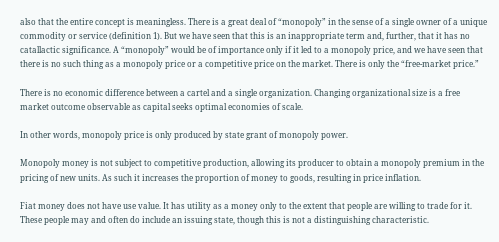also that the entire concept is meaningless. There is a great deal of “monopoly” in the sense of a single owner of a unique commodity or service (definition 1). But we have seen that this is an inappropriate term and, further, that it has no catallactic significance. A “monopoly” would be of importance only if it led to a monopoly price, and we have seen that there is no such thing as a monopoly price or a competitive price on the market. There is only the “free-market price.”

There is no economic difference between a cartel and a single organization. Changing organizational size is a free market outcome observable as capital seeks optimal economies of scale.

In other words, monopoly price is only produced by state grant of monopoly power.

Monopoly money is not subject to competitive production, allowing its producer to obtain a monopoly premium in the pricing of new units. As such it increases the proportion of money to goods, resulting in price inflation.

Fiat money does not have use value. It has utility as a money only to the extent that people are willing to trade for it. These people may and often do include an issuing state, though this is not a distinguishing characteristic.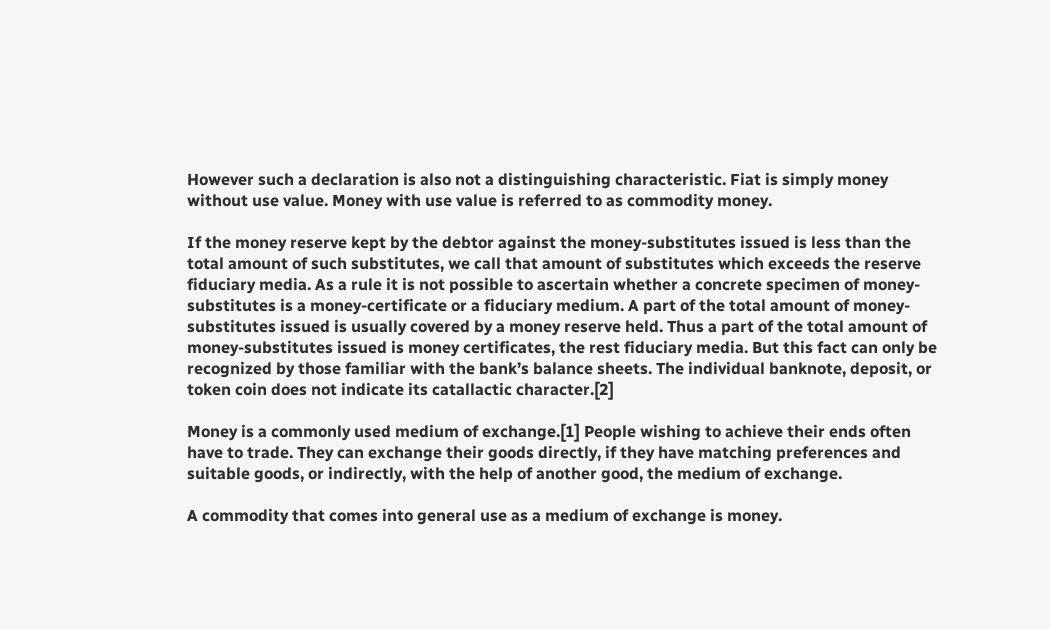However such a declaration is also not a distinguishing characteristic. Fiat is simply money without use value. Money with use value is referred to as commodity money.

If the money reserve kept by the debtor against the money-substitutes issued is less than the total amount of such substitutes, we call that amount of substitutes which exceeds the reserve fiduciary media. As a rule it is not possible to ascertain whether a concrete specimen of money-substitutes is a money-certificate or a fiduciary medium. A part of the total amount of money-substitutes issued is usually covered by a money reserve held. Thus a part of the total amount of money-substitutes issued is money certificates, the rest fiduciary media. But this fact can only be recognized by those familiar with the bank’s balance sheets. The individual banknote, deposit, or token coin does not indicate its catallactic character.[2]

Money is a commonly used medium of exchange.[1] People wishing to achieve their ends often have to trade. They can exchange their goods directly, if they have matching preferences and suitable goods, or indirectly, with the help of another good, the medium of exchange.

A commodity that comes into general use as a medium of exchange is money.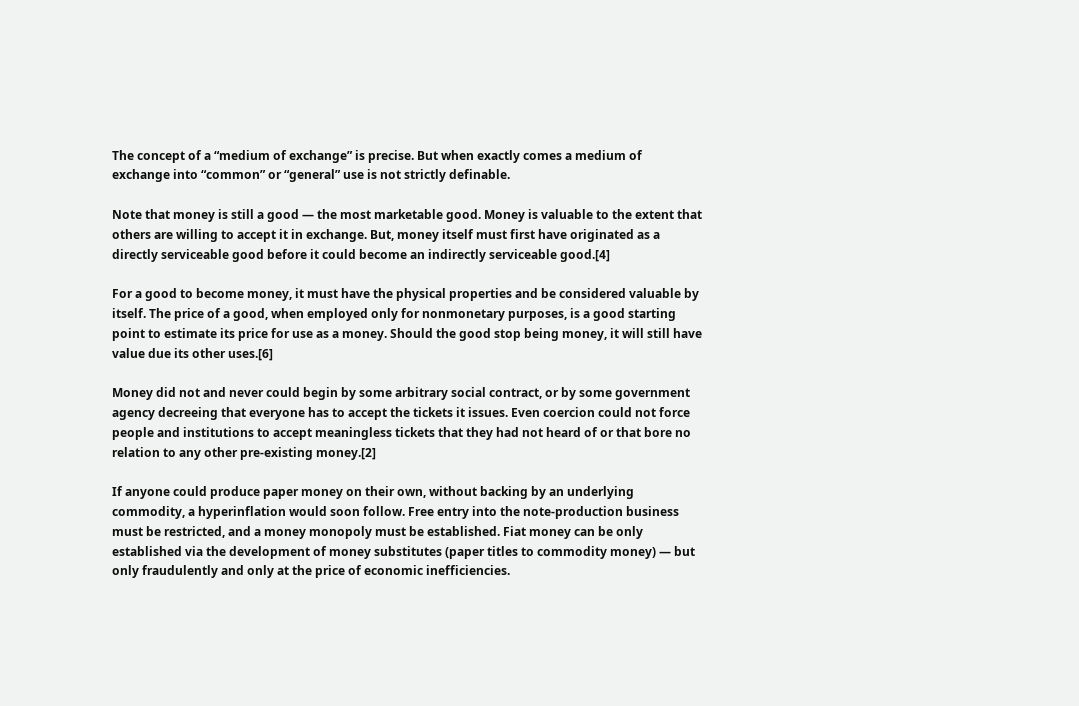The concept of a “medium of exchange” is precise. But when exactly comes a medium of exchange into “common” or “general” use is not strictly definable.

Note that money is still a good — the most marketable good. Money is valuable to the extent that others are willing to accept it in exchange. But, money itself must first have originated as a directly serviceable good before it could become an indirectly serviceable good.[4]

For a good to become money, it must have the physical properties and be considered valuable by itself. The price of a good, when employed only for nonmonetary purposes, is a good starting point to estimate its price for use as a money. Should the good stop being money, it will still have value due its other uses.[6]

Money did not and never could begin by some arbitrary social contract, or by some government agency decreeing that everyone has to accept the tickets it issues. Even coercion could not force people and institutions to accept meaningless tickets that they had not heard of or that bore no relation to any other pre-existing money.[2]

If anyone could produce paper money on their own, without backing by an underlying commodity, a hyperinflation would soon follow. Free entry into the note-production business must be restricted, and a money monopoly must be established. Fiat money can be only established via the development of money substitutes (paper titles to commodity money) — but only fraudulently and only at the price of economic inefficiencies.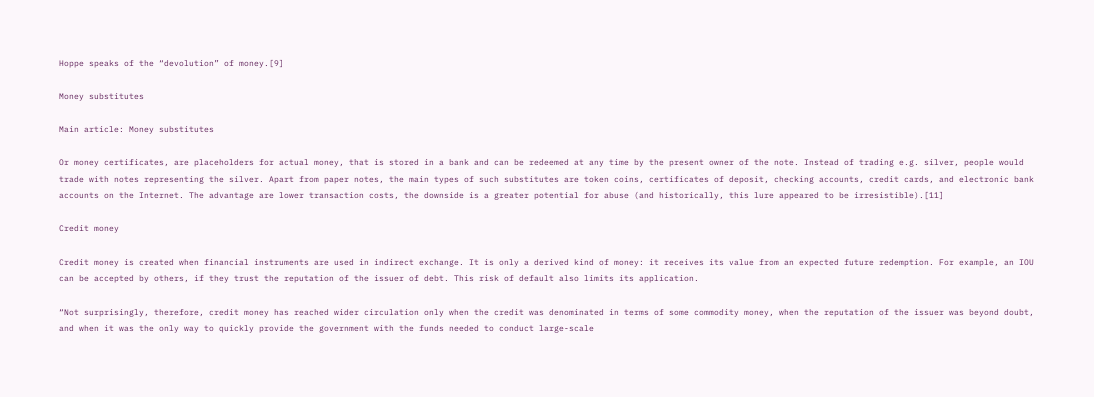Hoppe speaks of the “devolution” of money.[9]

Money substitutes

Main article: Money substitutes

Or money certificates, are placeholders for actual money, that is stored in a bank and can be redeemed at any time by the present owner of the note. Instead of trading e.g. silver, people would trade with notes representing the silver. Apart from paper notes, the main types of such substitutes are token coins, certificates of deposit, checking accounts, credit cards, and electronic bank accounts on the Internet. The advantage are lower transaction costs, the downside is a greater potential for abuse (and historically, this lure appeared to be irresistible).[11]

Credit money

Credit money is created when financial instruments are used in indirect exchange. It is only a derived kind of money: it receives its value from an expected future redemption. For example, an IOU can be accepted by others, if they trust the reputation of the issuer of debt. This risk of default also limits its application.

“Not surprisingly, therefore, credit money has reached wider circulation only when the credit was denominated in terms of some commodity money, when the reputation of the issuer was beyond doubt, and when it was the only way to quickly provide the government with the funds needed to conduct large-scale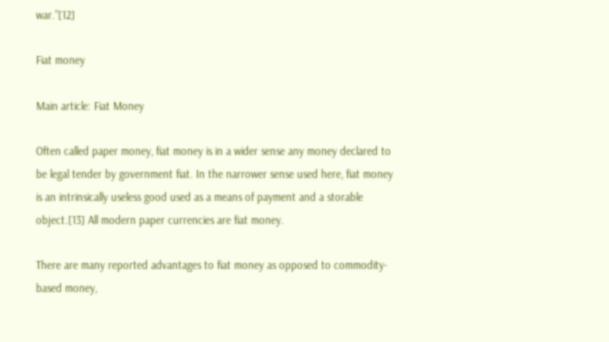war.”[12]

Fiat money

Main article: Fiat Money

Often called paper money, fiat money is in a wider sense any money declared to be legal tender by government fiat. In the narrower sense used here, fiat money is an intrinsically useless good used as a means of payment and a storable object.[13] All modern paper currencies are fiat money.

There are many reported advantages to fiat money as opposed to commodity-based money,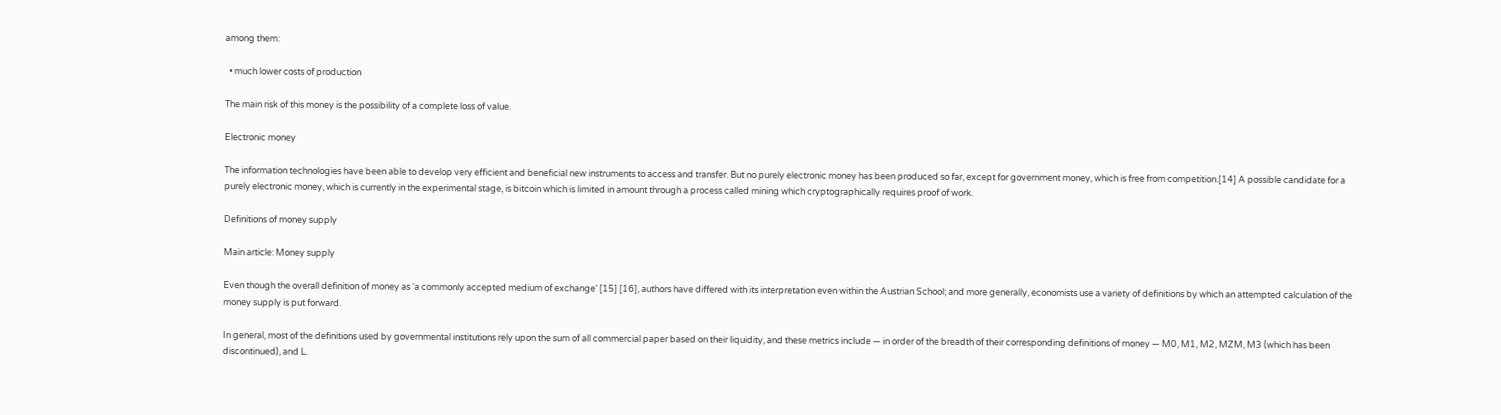among them:

  • much lower costs of production

The main risk of this money is the possibility of a complete loss of value.

Electronic money

The information technologies have been able to develop very efficient and beneficial new instruments to access and transfer. But no purely electronic money has been produced so far, except for government money, which is free from competition.[14] A possible candidate for a purely electronic money, which is currently in the experimental stage, is bitcoin which is limited in amount through a process called mining which cryptographically requires proof of work.

Definitions of money supply

Main article: Money supply

Even though the overall definition of money as ‘a commonly accepted medium of exchange’ [15] [16], authors have differed with its interpretation even within the Austrian School; and more generally, economists use a variety of definitions by which an attempted calculation of the money supply is put forward.

In general, most of the definitions used by governmental institutions rely upon the sum of all commercial paper based on their liquidity, and these metrics include — in order of the breadth of their corresponding definitions of money — M0, M1, M2, MZM, M3 (which has been discontinued), and L.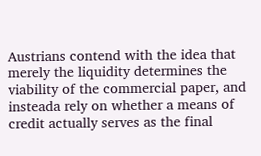Austrians contend with the idea that merely the liquidity determines the viability of the commercial paper, and insteada rely on whether a means of credit actually serves as the final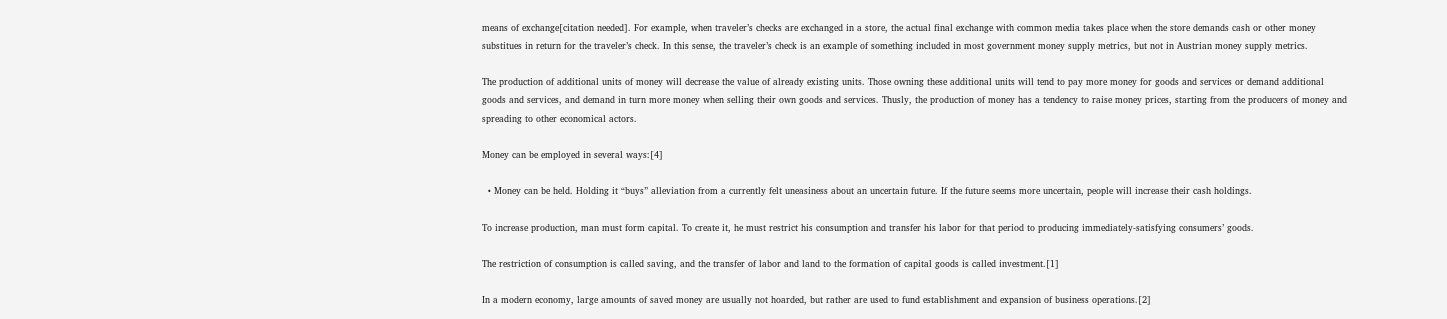means of exchange[citation needed]. For example, when traveler’s checks are exchanged in a store, the actual final exchange with common media takes place when the store demands cash or other money substitues in return for the traveler’s check. In this sense, the traveler’s check is an example of something included in most government money supply metrics, but not in Austrian money supply metrics.

The production of additional units of money will decrease the value of already existing units. Those owning these additional units will tend to pay more money for goods and services or demand additional goods and services, and demand in turn more money when selling their own goods and services. Thusly, the production of money has a tendency to raise money prices, starting from the producers of money and spreading to other economical actors.

Money can be employed in several ways:[4]

  • Money can be held. Holding it “buys” alleviation from a currently felt uneasiness about an uncertain future. If the future seems more uncertain, people will increase their cash holdings.

To increase production, man must form capital. To create it, he must restrict his consumption and transfer his labor for that period to producing immediately-satisfying consumers’ goods.

The restriction of consumption is called saving, and the transfer of labor and land to the formation of capital goods is called investment.[1]

In a modern economy, large amounts of saved money are usually not hoarded, but rather are used to fund establishment and expansion of business operations.[2]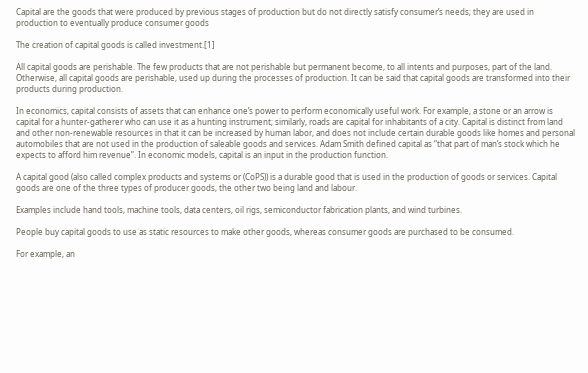Capital are the goods that were produced by previous stages of production but do not directly satisfy consumer’s needs; they are used in production to eventually produce consumer goods

The creation of capital goods is called investment.[1]

All capital goods are perishable. The few products that are not perishable but permanent become, to all intents and purposes, part of the land. Otherwise, all capital goods are perishable, used up during the processes of production. It can be said that capital goods are transformed into their products during production.

In economics, capital consists of assets that can enhance one’s power to perform economically useful work. For example, a stone or an arrow is capital for a hunter-gatherer who can use it as a hunting instrument; similarly, roads are capital for inhabitants of a city. Capital is distinct from land and other non-renewable resources in that it can be increased by human labor, and does not include certain durable goods like homes and personal automobiles that are not used in the production of saleable goods and services. Adam Smith defined capital as “that part of man’s stock which he expects to afford him revenue”. In economic models, capital is an input in the production function.

A capital good (also called complex products and systems or (CoPS)) is a durable good that is used in the production of goods or services. Capital goods are one of the three types of producer goods, the other two being land and labour.

Examples include hand tools, machine tools, data centers, oil rigs, semiconductor fabrication plants, and wind turbines.

People buy capital goods to use as static resources to make other goods, whereas consumer goods are purchased to be consumed.

For example, an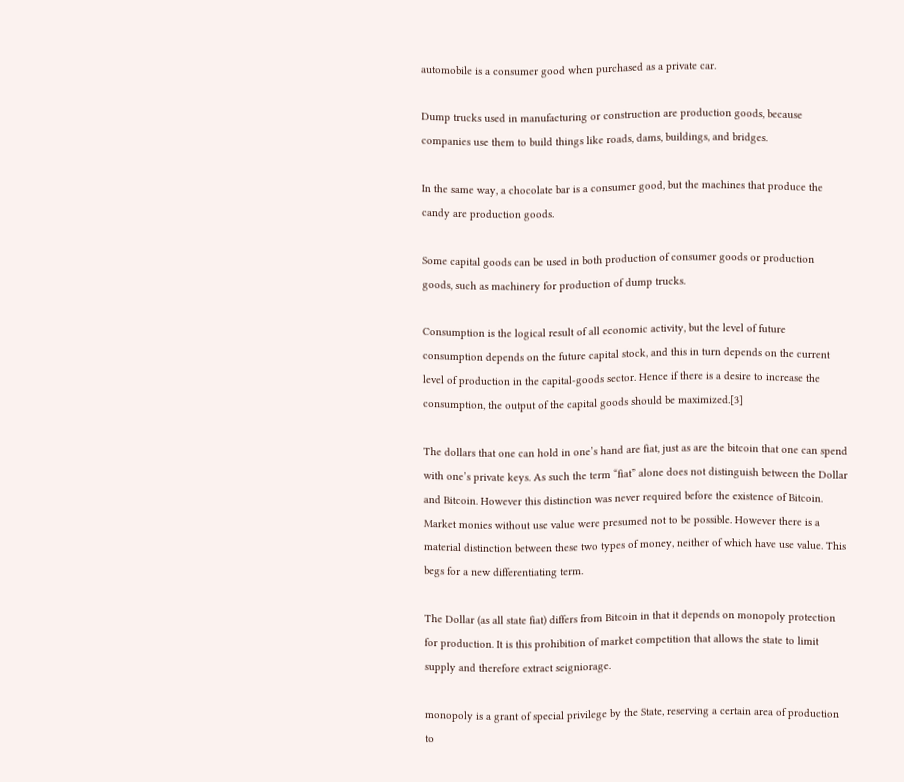automobile is a consumer good when purchased as a private car.

Dump trucks used in manufacturing or construction are production goods, because companies use them to build things like roads, dams, buildings, and bridges.

In the same way, a chocolate bar is a consumer good, but the machines that produce the candy are production goods.

Some capital goods can be used in both production of consumer goods or production goods, such as machinery for production of dump trucks.

Consumption is the logical result of all economic activity, but the level of future consumption depends on the future capital stock, and this in turn depends on the current level of production in the capital-goods sector. Hence if there is a desire to increase the consumption, the output of the capital goods should be maximized.[3]

The dollars that one can hold in one’s hand are fiat, just as are the bitcoin that one can spend with one’s private keys. As such the term “fiat” alone does not distinguish between the Dollar and Bitcoin. However this distinction was never required before the existence of Bitcoin. Market monies without use value were presumed not to be possible. However there is a material distinction between these two types of money, neither of which have use value. This begs for a new differentiating term.

The Dollar (as all state fiat) differs from Bitcoin in that it depends on monopoly protection for production. It is this prohibition of market competition that allows the state to limit supply and therefore extract seigniorage.

monopoly is a grant of special privilege by the State, reserving a certain area of production to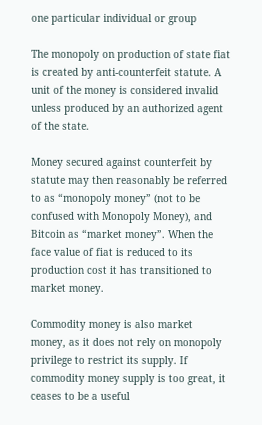one particular individual or group

The monopoly on production of state fiat is created by anti-counterfeit statute. A unit of the money is considered invalid unless produced by an authorized agent of the state.

Money secured against counterfeit by statute may then reasonably be referred to as “monopoly money” (not to be confused with Monopoly Money), and Bitcoin as “market money”. When the face value of fiat is reduced to its production cost it has transitioned to market money.

Commodity money is also market money, as it does not rely on monopoly privilege to restrict its supply. If commodity money supply is too great, it ceases to be a useful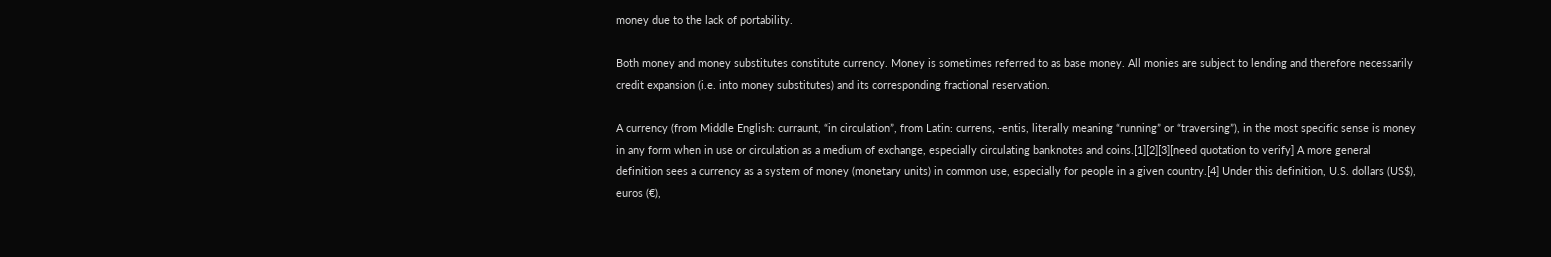money due to the lack of portability.

Both money and money substitutes constitute currency. Money is sometimes referred to as base money. All monies are subject to lending and therefore necessarily credit expansion (i.e. into money substitutes) and its corresponding fractional reservation.

A currency (from Middle English: curraunt, “in circulation”, from Latin: currens, -entis, literally meaning “running” or “traversing”), in the most specific sense is money in any form when in use or circulation as a medium of exchange, especially circulating banknotes and coins.[1][2][3][need quotation to verify] A more general definition sees a currency as a system of money (monetary units) in common use, especially for people in a given country.[4] Under this definition, U.S. dollars (US$), euros (€),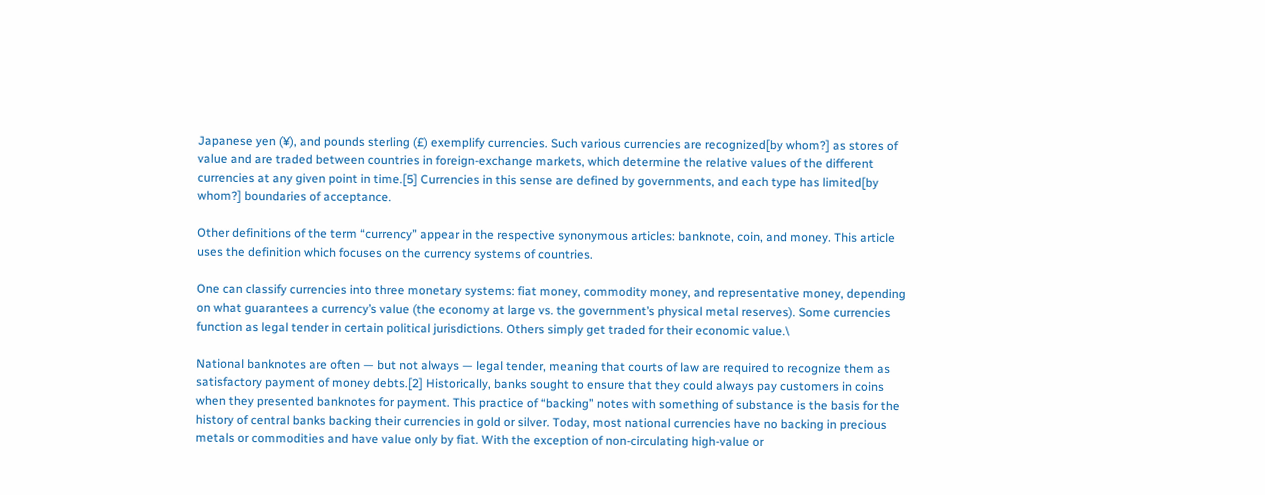Japanese yen (¥), and pounds sterling (£) exemplify currencies. Such various currencies are recognized[by whom?] as stores of value and are traded between countries in foreign-exchange markets, which determine the relative values of the different currencies at any given point in time.[5] Currencies in this sense are defined by governments, and each type has limited[by whom?] boundaries of acceptance.

Other definitions of the term “currency” appear in the respective synonymous articles: banknote, coin, and money. This article uses the definition which focuses on the currency systems of countries.

One can classify currencies into three monetary systems: fiat money, commodity money, and representative money, depending on what guarantees a currency’s value (the economy at large vs. the government’s physical metal reserves). Some currencies function as legal tender in certain political jurisdictions. Others simply get traded for their economic value.\

National banknotes are often — but not always — legal tender, meaning that courts of law are required to recognize them as satisfactory payment of money debts.[2] Historically, banks sought to ensure that they could always pay customers in coins when they presented banknotes for payment. This practice of “backing” notes with something of substance is the basis for the history of central banks backing their currencies in gold or silver. Today, most national currencies have no backing in precious metals or commodities and have value only by fiat. With the exception of non-circulating high-value or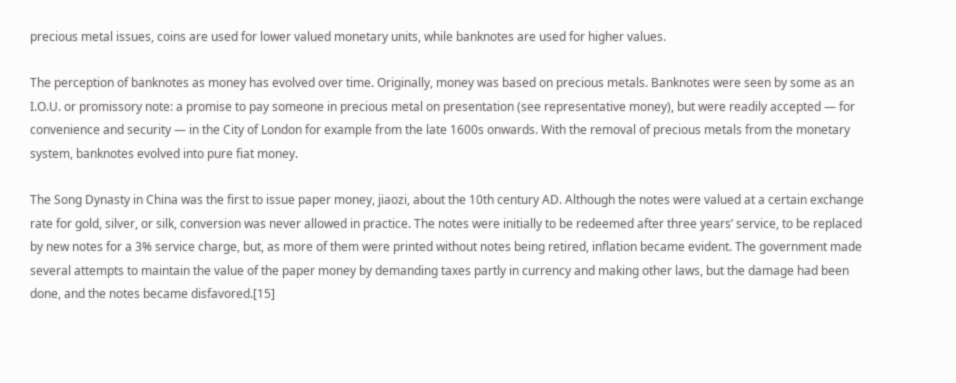precious metal issues, coins are used for lower valued monetary units, while banknotes are used for higher values.

The perception of banknotes as money has evolved over time. Originally, money was based on precious metals. Banknotes were seen by some as an I.O.U. or promissory note: a promise to pay someone in precious metal on presentation (see representative money), but were readily accepted — for convenience and security — in the City of London for example from the late 1600s onwards. With the removal of precious metals from the monetary system, banknotes evolved into pure fiat money.

The Song Dynasty in China was the first to issue paper money, jiaozi, about the 10th century AD. Although the notes were valued at a certain exchange rate for gold, silver, or silk, conversion was never allowed in practice. The notes were initially to be redeemed after three years’ service, to be replaced by new notes for a 3% service charge, but, as more of them were printed without notes being retired, inflation became evident. The government made several attempts to maintain the value of the paper money by demanding taxes partly in currency and making other laws, but the damage had been done, and the notes became disfavored.[15]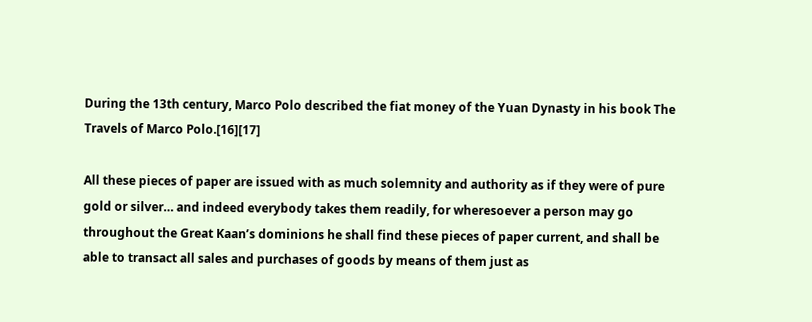During the 13th century, Marco Polo described the fiat money of the Yuan Dynasty in his book The Travels of Marco Polo.[16][17]

All these pieces of paper are issued with as much solemnity and authority as if they were of pure gold or silver… and indeed everybody takes them readily, for wheresoever a person may go throughout the Great Kaan’s dominions he shall find these pieces of paper current, and shall be able to transact all sales and purchases of goods by means of them just as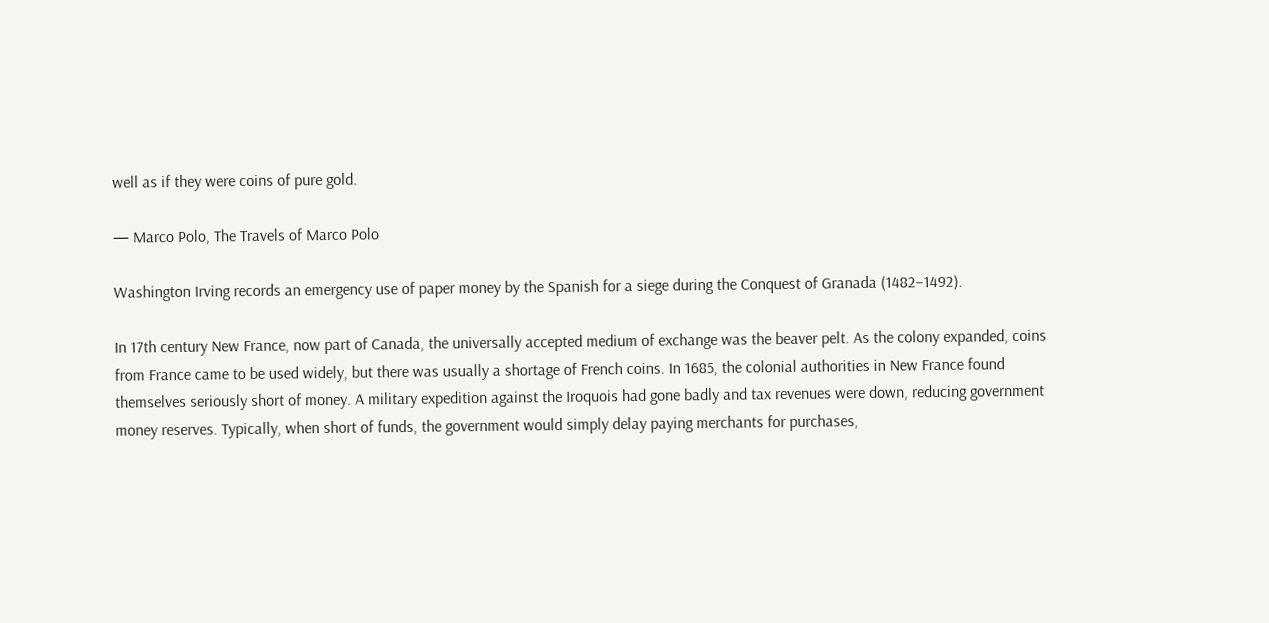well as if they were coins of pure gold.

— Marco Polo, The Travels of Marco Polo

Washington Irving records an emergency use of paper money by the Spanish for a siege during the Conquest of Granada (1482–1492).

In 17th century New France, now part of Canada, the universally accepted medium of exchange was the beaver pelt. As the colony expanded, coins from France came to be used widely, but there was usually a shortage of French coins. In 1685, the colonial authorities in New France found themselves seriously short of money. A military expedition against the Iroquois had gone badly and tax revenues were down, reducing government money reserves. Typically, when short of funds, the government would simply delay paying merchants for purchases,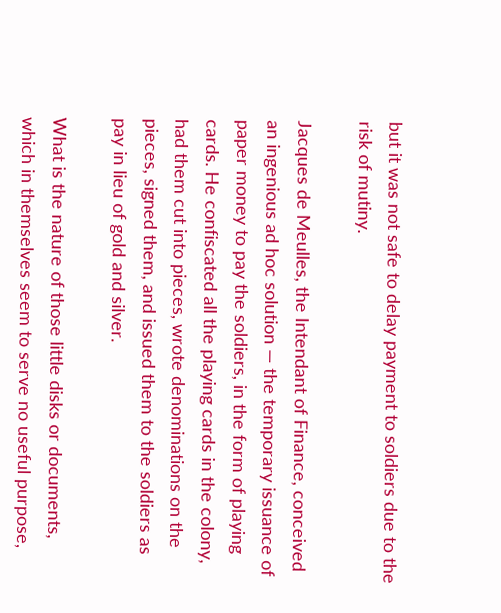but it was not safe to delay payment to soldiers due to the risk of mutiny.

Jacques de Meulles, the Intendant of Finance, conceived an ingenious ad hoc solution — the temporary issuance of paper money to pay the soldiers, in the form of playing cards. He confiscated all the playing cards in the colony, had them cut into pieces, wrote denominations on the pieces, signed them, and issued them to the soldiers as pay in lieu of gold and silver.

What is the nature of those little disks or documents, which in themselves seem to serve no useful purpose,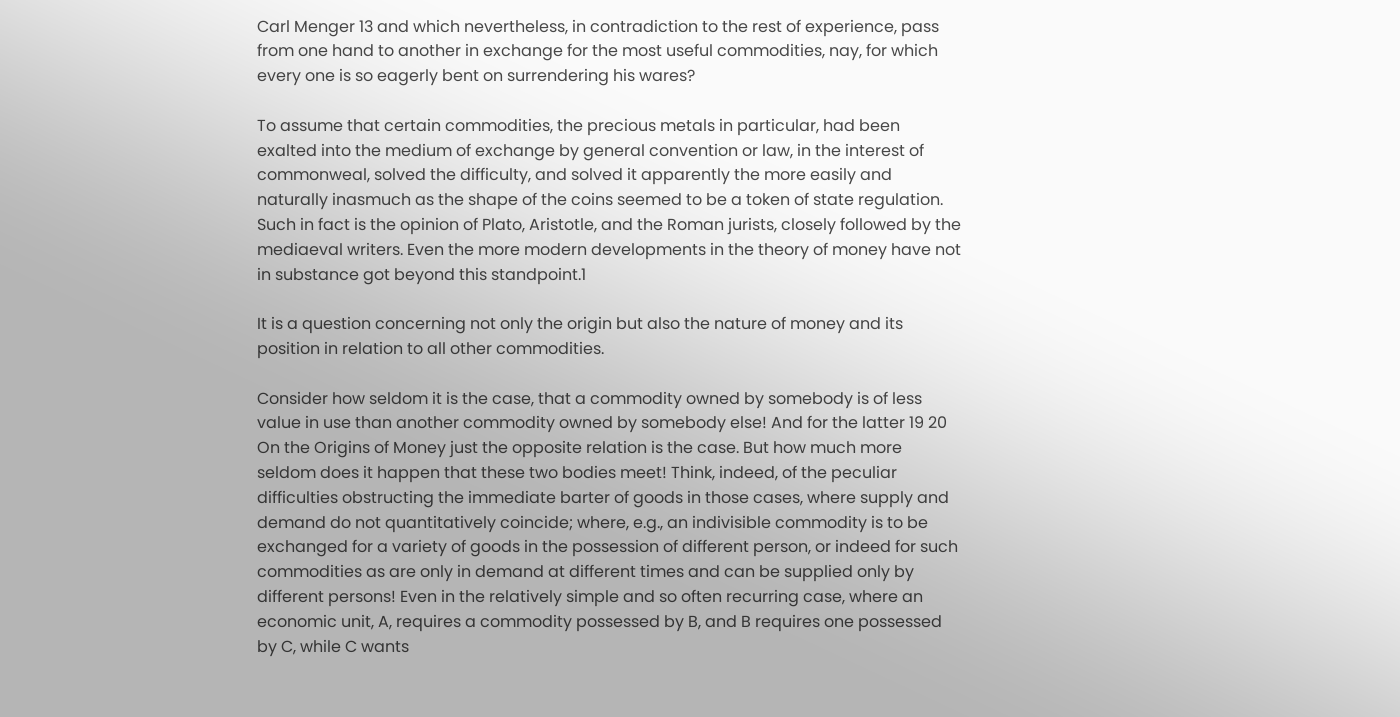Carl Menger 13 and which nevertheless, in contradiction to the rest of experience, pass from one hand to another in exchange for the most useful commodities, nay, for which every one is so eagerly bent on surrendering his wares?

To assume that certain commodities, the precious metals in particular, had been exalted into the medium of exchange by general convention or law, in the interest of commonweal, solved the difficulty, and solved it apparently the more easily and naturally inasmuch as the shape of the coins seemed to be a token of state regulation. Such in fact is the opinion of Plato, Aristotle, and the Roman jurists, closely followed by the mediaeval writers. Even the more modern developments in the theory of money have not in substance got beyond this standpoint.1

It is a question concerning not only the origin but also the nature of money and its position in relation to all other commodities.

Consider how seldom it is the case, that a commodity owned by somebody is of less value in use than another commodity owned by somebody else! And for the latter 19 20 On the Origins of Money just the opposite relation is the case. But how much more seldom does it happen that these two bodies meet! Think, indeed, of the peculiar difficulties obstructing the immediate barter of goods in those cases, where supply and demand do not quantitatively coincide; where, e.g., an indivisible commodity is to be exchanged for a variety of goods in the possession of different person, or indeed for such commodities as are only in demand at different times and can be supplied only by different persons! Even in the relatively simple and so often recurring case, where an economic unit, A, requires a commodity possessed by B, and B requires one possessed by C, while C wants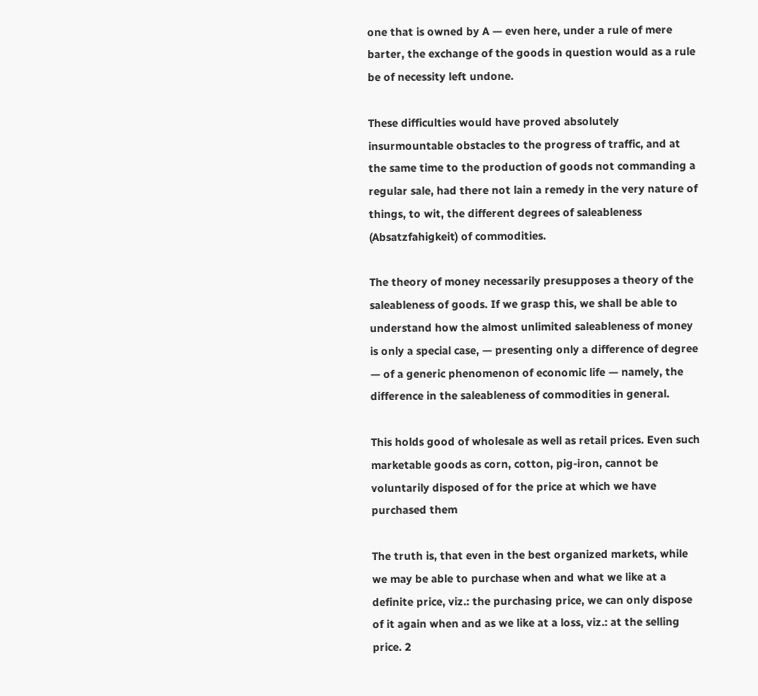one that is owned by A — even here, under a rule of mere barter, the exchange of the goods in question would as a rule be of necessity left undone.

These difficulties would have proved absolutely insurmountable obstacles to the progress of traffic, and at the same time to the production of goods not commanding a regular sale, had there not lain a remedy in the very nature of things, to wit, the different degrees of saleableness (Absatzfahigkeit) of commodities.

The theory of money necessarily presupposes a theory of the saleableness of goods. If we grasp this, we shall be able to understand how the almost unlimited saleableness of money is only a special case, — presenting only a difference of degree — of a generic phenomenon of economic life — namely, the difference in the saleableness of commodities in general.

This holds good of wholesale as well as retail prices. Even such marketable goods as corn, cotton, pig-iron, cannot be voluntarily disposed of for the price at which we have purchased them

The truth is, that even in the best organized markets, while we may be able to purchase when and what we like at a definite price, viz.: the purchasing price, we can only dispose of it again when and as we like at a loss, viz.: at the selling price. 2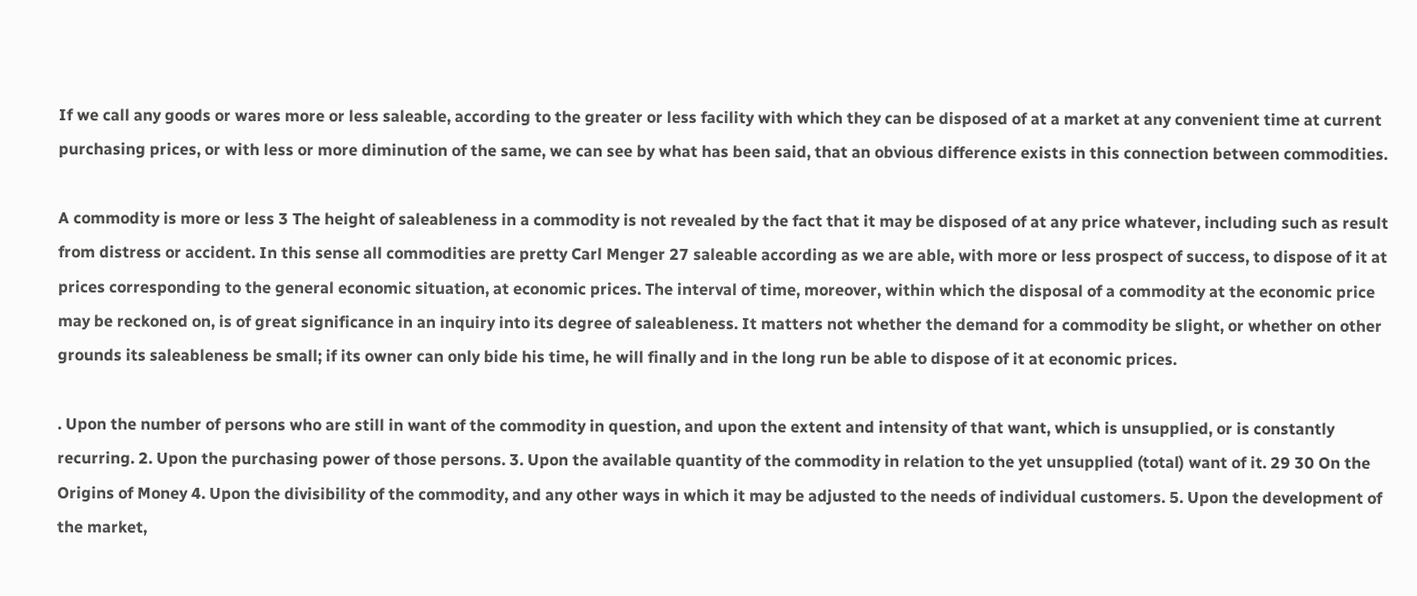If we call any goods or wares more or less saleable, according to the greater or less facility with which they can be disposed of at a market at any convenient time at current purchasing prices, or with less or more diminution of the same, we can see by what has been said, that an obvious difference exists in this connection between commodities.

A commodity is more or less 3 The height of saleableness in a commodity is not revealed by the fact that it may be disposed of at any price whatever, including such as result from distress or accident. In this sense all commodities are pretty Carl Menger 27 saleable according as we are able, with more or less prospect of success, to dispose of it at prices corresponding to the general economic situation, at economic prices. The interval of time, moreover, within which the disposal of a commodity at the economic price may be reckoned on, is of great significance in an inquiry into its degree of saleableness. It matters not whether the demand for a commodity be slight, or whether on other grounds its saleableness be small; if its owner can only bide his time, he will finally and in the long run be able to dispose of it at economic prices.

. Upon the number of persons who are still in want of the commodity in question, and upon the extent and intensity of that want, which is unsupplied, or is constantly recurring. 2. Upon the purchasing power of those persons. 3. Upon the available quantity of the commodity in relation to the yet unsupplied (total) want of it. 29 30 On the Origins of Money 4. Upon the divisibility of the commodity, and any other ways in which it may be adjusted to the needs of individual customers. 5. Upon the development of the market,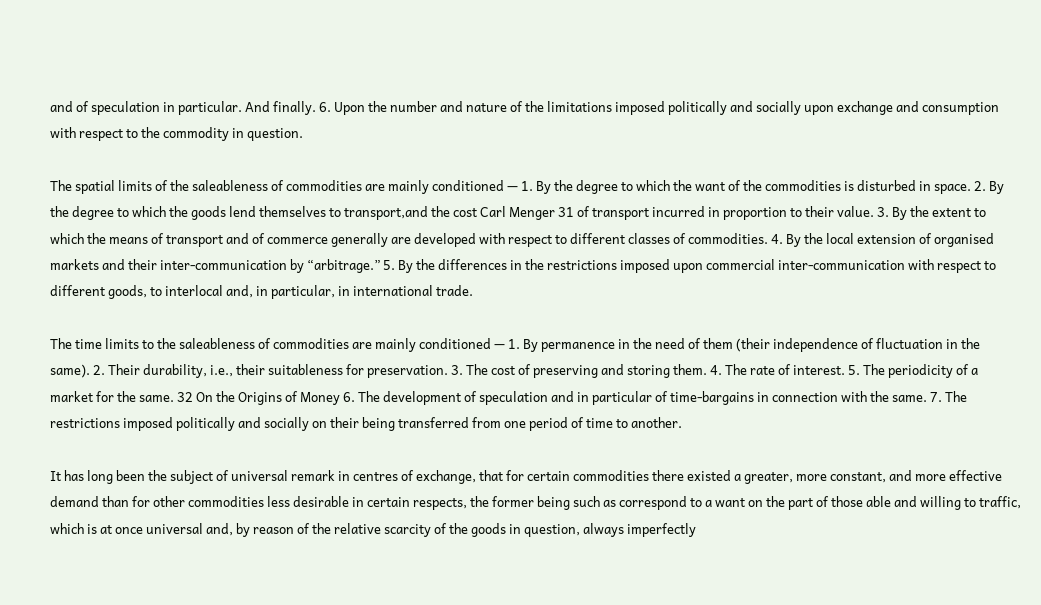and of speculation in particular. And finally. 6. Upon the number and nature of the limitations imposed politically and socially upon exchange and consumption with respect to the commodity in question.

The spatial limits of the saleableness of commodities are mainly conditioned — 1. By the degree to which the want of the commodities is disturbed in space. 2. By the degree to which the goods lend themselves to transport,and the cost Carl Menger 31 of transport incurred in proportion to their value. 3. By the extent to which the means of transport and of commerce generally are developed with respect to different classes of commodities. 4. By the local extension of organised markets and their inter-communication by “arbitrage.” 5. By the differences in the restrictions imposed upon commercial inter-communication with respect to different goods, to interlocal and, in particular, in international trade.

The time limits to the saleableness of commodities are mainly conditioned — 1. By permanence in the need of them (their independence of fluctuation in the same). 2. Their durability, i.e., their suitableness for preservation. 3. The cost of preserving and storing them. 4. The rate of interest. 5. The periodicity of a market for the same. 32 On the Origins of Money 6. The development of speculation and in particular of time-bargains in connection with the same. 7. The restrictions imposed politically and socially on their being transferred from one period of time to another.

It has long been the subject of universal remark in centres of exchange, that for certain commodities there existed a greater, more constant, and more effective demand than for other commodities less desirable in certain respects, the former being such as correspond to a want on the part of those able and willing to traffic, which is at once universal and, by reason of the relative scarcity of the goods in question, always imperfectly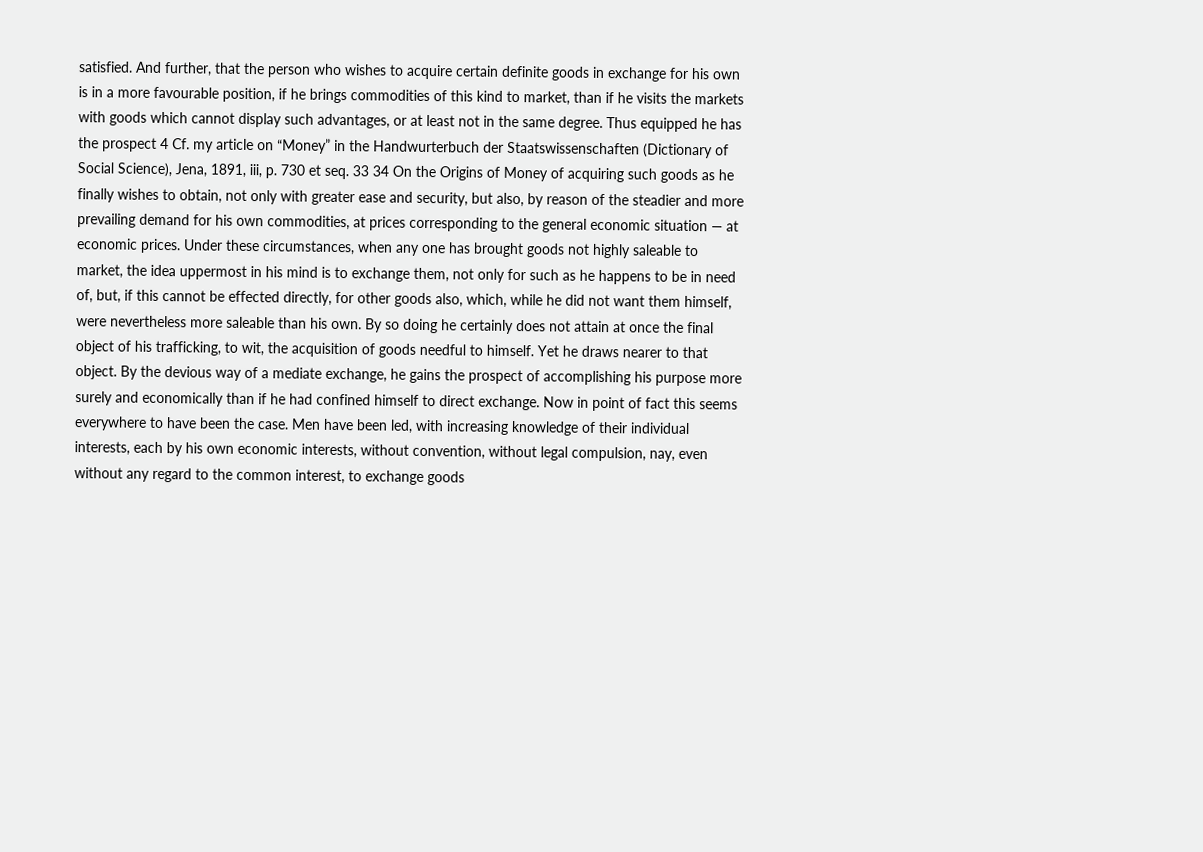satisfied. And further, that the person who wishes to acquire certain definite goods in exchange for his own is in a more favourable position, if he brings commodities of this kind to market, than if he visits the markets with goods which cannot display such advantages, or at least not in the same degree. Thus equipped he has the prospect 4 Cf. my article on “Money” in the Handwurterbuch der Staatswissenschaften (Dictionary of Social Science), Jena, 1891, iii, p. 730 et seq. 33 34 On the Origins of Money of acquiring such goods as he finally wishes to obtain, not only with greater ease and security, but also, by reason of the steadier and more prevailing demand for his own commodities, at prices corresponding to the general economic situation — at economic prices. Under these circumstances, when any one has brought goods not highly saleable to market, the idea uppermost in his mind is to exchange them, not only for such as he happens to be in need of, but, if this cannot be effected directly, for other goods also, which, while he did not want them himself, were nevertheless more saleable than his own. By so doing he certainly does not attain at once the final object of his trafficking, to wit, the acquisition of goods needful to himself. Yet he draws nearer to that object. By the devious way of a mediate exchange, he gains the prospect of accomplishing his purpose more surely and economically than if he had confined himself to direct exchange. Now in point of fact this seems everywhere to have been the case. Men have been led, with increasing knowledge of their individual interests, each by his own economic interests, without convention, without legal compulsion, nay, even without any regard to the common interest, to exchange goods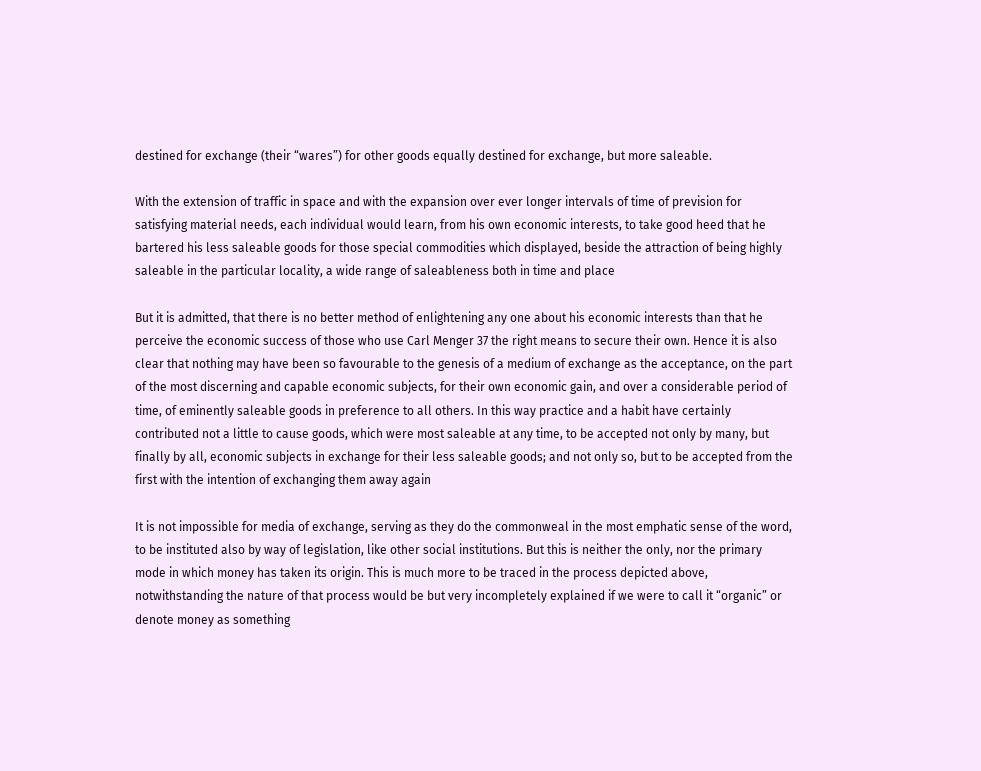destined for exchange (their “wares”) for other goods equally destined for exchange, but more saleable.

With the extension of traffic in space and with the expansion over ever longer intervals of time of prevision for satisfying material needs, each individual would learn, from his own economic interests, to take good heed that he bartered his less saleable goods for those special commodities which displayed, beside the attraction of being highly saleable in the particular locality, a wide range of saleableness both in time and place

But it is admitted, that there is no better method of enlightening any one about his economic interests than that he perceive the economic success of those who use Carl Menger 37 the right means to secure their own. Hence it is also clear that nothing may have been so favourable to the genesis of a medium of exchange as the acceptance, on the part of the most discerning and capable economic subjects, for their own economic gain, and over a considerable period of time, of eminently saleable goods in preference to all others. In this way practice and a habit have certainly contributed not a little to cause goods, which were most saleable at any time, to be accepted not only by many, but finally by all, economic subjects in exchange for their less saleable goods; and not only so, but to be accepted from the first with the intention of exchanging them away again

It is not impossible for media of exchange, serving as they do the commonweal in the most emphatic sense of the word, to be instituted also by way of legislation, like other social institutions. But this is neither the only, nor the primary mode in which money has taken its origin. This is much more to be traced in the process depicted above, notwithstanding the nature of that process would be but very incompletely explained if we were to call it “organic” or denote money as something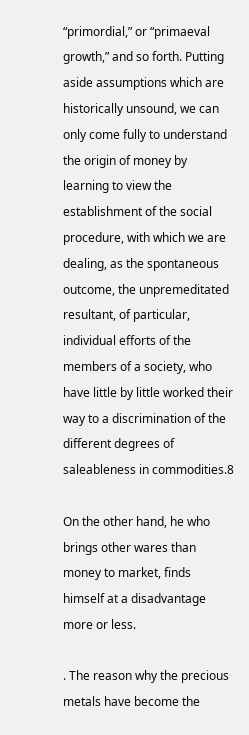“primordial,” or “primaeval growth,” and so forth. Putting aside assumptions which are historically unsound, we can only come fully to understand the origin of money by learning to view the establishment of the social procedure, with which we are dealing, as the spontaneous outcome, the unpremeditated resultant, of particular, individual efforts of the members of a society, who have little by little worked their way to a discrimination of the different degrees of saleableness in commodities.8

On the other hand, he who brings other wares than money to market, finds himself at a disadvantage more or less.

. The reason why the precious metals have become the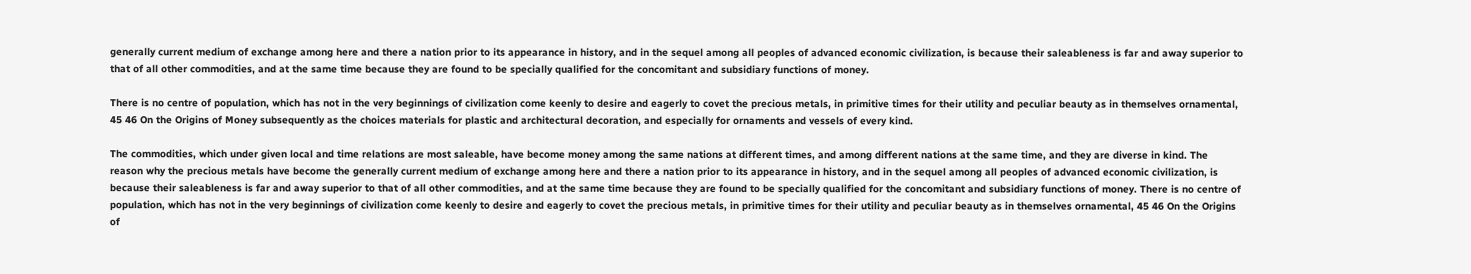generally current medium of exchange among here and there a nation prior to its appearance in history, and in the sequel among all peoples of advanced economic civilization, is because their saleableness is far and away superior to that of all other commodities, and at the same time because they are found to be specially qualified for the concomitant and subsidiary functions of money.

There is no centre of population, which has not in the very beginnings of civilization come keenly to desire and eagerly to covet the precious metals, in primitive times for their utility and peculiar beauty as in themselves ornamental, 45 46 On the Origins of Money subsequently as the choices materials for plastic and architectural decoration, and especially for ornaments and vessels of every kind.

The commodities, which under given local and time relations are most saleable, have become money among the same nations at different times, and among different nations at the same time, and they are diverse in kind. The reason why the precious metals have become the generally current medium of exchange among here and there a nation prior to its appearance in history, and in the sequel among all peoples of advanced economic civilization, is because their saleableness is far and away superior to that of all other commodities, and at the same time because they are found to be specially qualified for the concomitant and subsidiary functions of money. There is no centre of population, which has not in the very beginnings of civilization come keenly to desire and eagerly to covet the precious metals, in primitive times for their utility and peculiar beauty as in themselves ornamental, 45 46 On the Origins of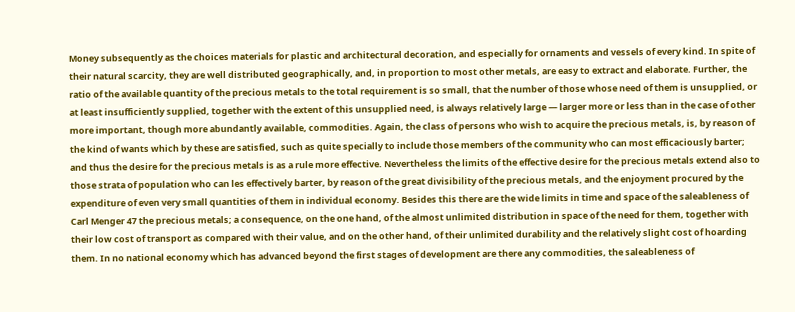Money subsequently as the choices materials for plastic and architectural decoration, and especially for ornaments and vessels of every kind. In spite of their natural scarcity, they are well distributed geographically, and, in proportion to most other metals, are easy to extract and elaborate. Further, the ratio of the available quantity of the precious metals to the total requirement is so small, that the number of those whose need of them is unsupplied, or at least insufficiently supplied, together with the extent of this unsupplied need, is always relatively large — larger more or less than in the case of other more important, though more abundantly available, commodities. Again, the class of persons who wish to acquire the precious metals, is, by reason of the kind of wants which by these are satisfied, such as quite specially to include those members of the community who can most efficaciously barter; and thus the desire for the precious metals is as a rule more effective. Nevertheless the limits of the effective desire for the precious metals extend also to those strata of population who can les effectively barter, by reason of the great divisibility of the precious metals, and the enjoyment procured by the expenditure of even very small quantities of them in individual economy. Besides this there are the wide limits in time and space of the saleableness of Carl Menger 47 the precious metals; a consequence, on the one hand, of the almost unlimited distribution in space of the need for them, together with their low cost of transport as compared with their value, and on the other hand, of their unlimited durability and the relatively slight cost of hoarding them. In no national economy which has advanced beyond the first stages of development are there any commodities, the saleableness of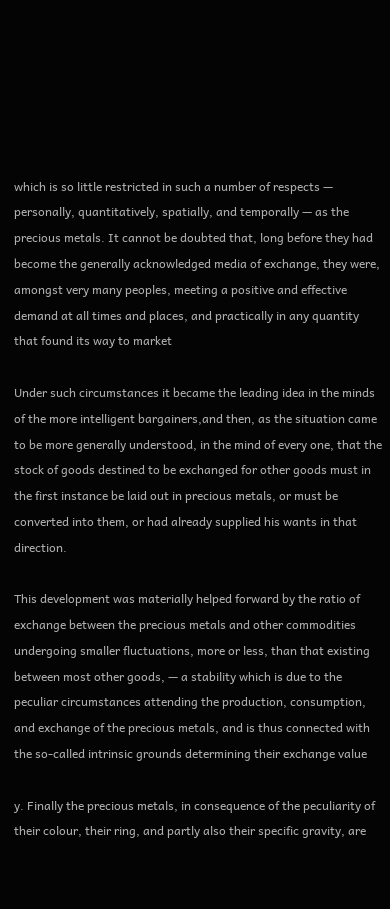which is so little restricted in such a number of respects — personally, quantitatively, spatially, and temporally — as the precious metals. It cannot be doubted that, long before they had become the generally acknowledged media of exchange, they were, amongst very many peoples, meeting a positive and effective demand at all times and places, and practically in any quantity that found its way to market

Under such circumstances it became the leading idea in the minds of the more intelligent bargainers,and then, as the situation came to be more generally understood, in the mind of every one, that the stock of goods destined to be exchanged for other goods must in the first instance be laid out in precious metals, or must be converted into them, or had already supplied his wants in that direction.

This development was materially helped forward by the ratio of exchange between the precious metals and other commodities undergoing smaller fluctuations, more or less, than that existing between most other goods, — a stability which is due to the peculiar circumstances attending the production, consumption, and exchange of the precious metals, and is thus connected with the so-called intrinsic grounds determining their exchange value

y. Finally the precious metals, in consequence of the peculiarity of their colour, their ring, and partly also their specific gravity, are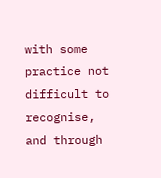with some practice not difficult to recognise, and through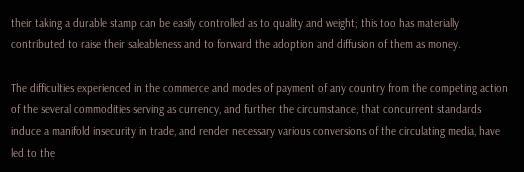their taking a durable stamp can be easily controlled as to quality and weight; this too has materially contributed to raise their saleableness and to forward the adoption and diffusion of them as money.

The difficulties experienced in the commerce and modes of payment of any country from the competing action of the several commodities serving as currency, and further the circumstance, that concurrent standards induce a manifold insecurity in trade, and render necessary various conversions of the circulating media, have led to the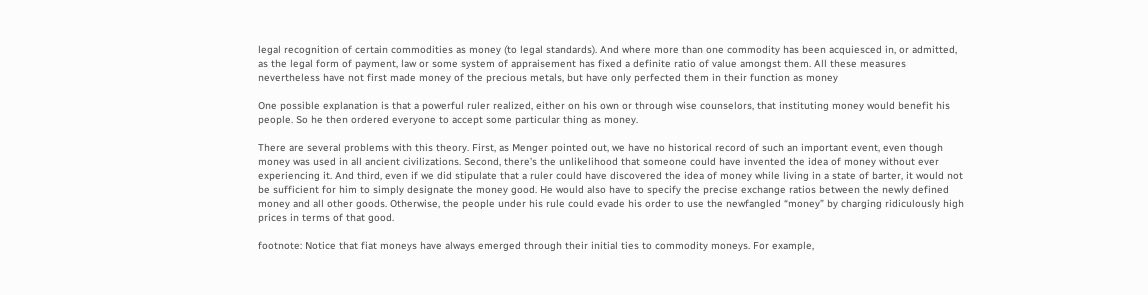legal recognition of certain commodities as money (to legal standards). And where more than one commodity has been acquiesced in, or admitted, as the legal form of payment, law or some system of appraisement has fixed a definite ratio of value amongst them. All these measures nevertheless have not first made money of the precious metals, but have only perfected them in their function as money

One possible explanation is that a powerful ruler realized, either on his own or through wise counselors, that instituting money would benefit his people. So he then ordered everyone to accept some particular thing as money.

There are several problems with this theory. First, as Menger pointed out, we have no historical record of such an important event, even though money was used in all ancient civilizations. Second, there’s the unlikelihood that someone could have invented the idea of money without ever experiencing it. And third, even if we did stipulate that a ruler could have discovered the idea of money while living in a state of barter, it would not be sufficient for him to simply designate the money good. He would also have to specify the precise exchange ratios between the newly defined money and all other goods. Otherwise, the people under his rule could evade his order to use the newfangled “money” by charging ridiculously high prices in terms of that good.

footnote: Notice that fiat moneys have always emerged through their initial ties to commodity moneys. For example,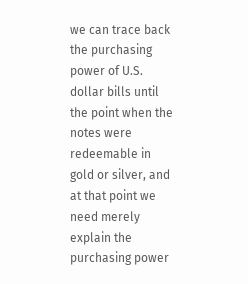we can trace back the purchasing power of U.S. dollar bills until the point when the notes were redeemable in gold or silver, and at that point we need merely explain the purchasing power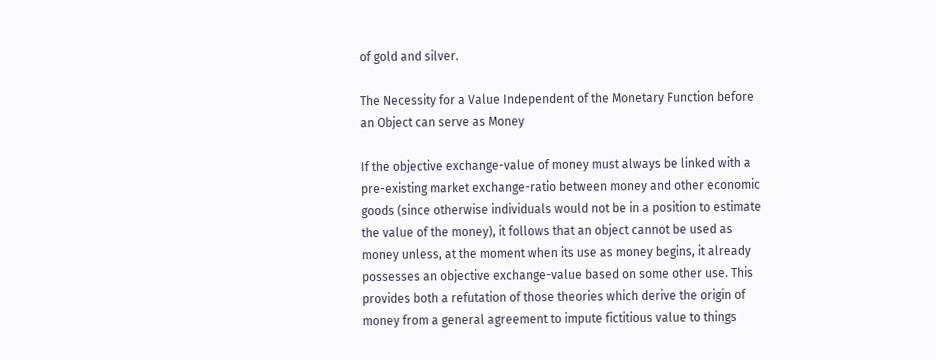of gold and silver.

The Necessity for a Value Independent of the Monetary Function before an Object can serve as Money

If the objective exchange-value of money must always be linked with a pre-existing market exchange-ratio between money and other economic goods (since otherwise individuals would not be in a position to estimate the value of the money), it follows that an object cannot be used as money unless, at the moment when its use as money begins, it already possesses an objective exchange-value based on some other use. This provides both a refutation of those theories which derive the origin of money from a general agreement to impute fictitious value to things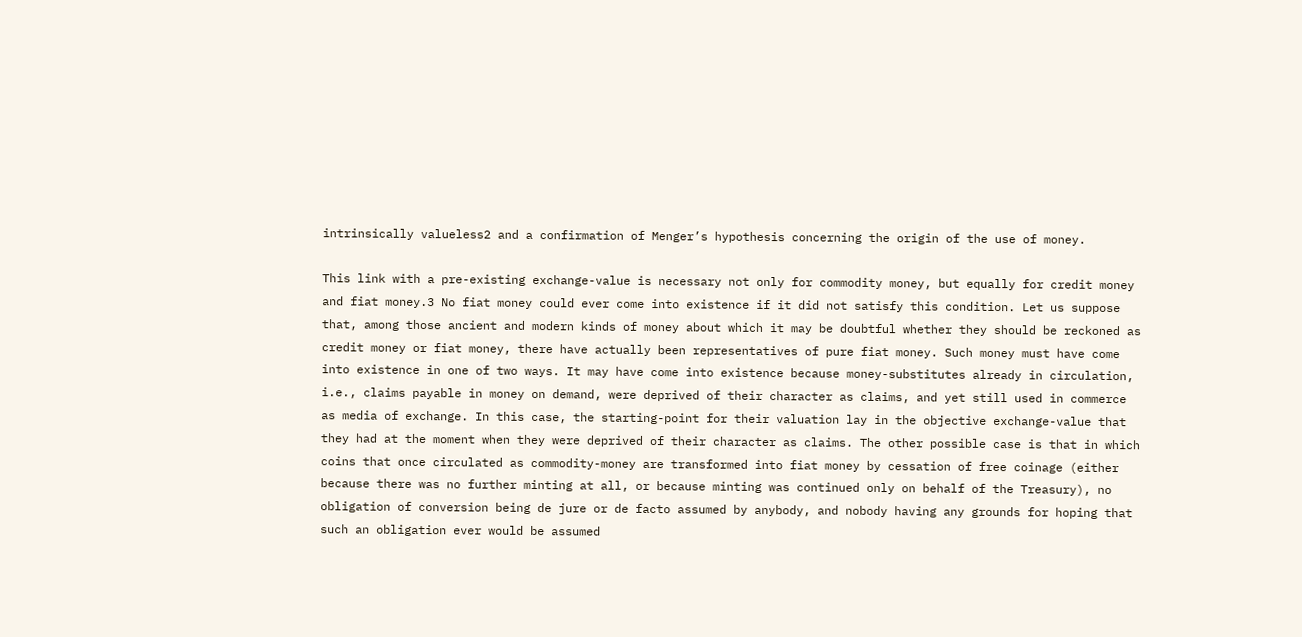intrinsically valueless2 and a confirmation of Menger’s hypothesis concerning the origin of the use of money.

This link with a pre-existing exchange-value is necessary not only for commodity money, but equally for credit money and fiat money.3 No fiat money could ever come into existence if it did not satisfy this condition. Let us suppose that, among those ancient and modern kinds of money about which it may be doubtful whether they should be reckoned as credit money or fiat money, there have actually been representatives of pure fiat money. Such money must have come into existence in one of two ways. It may have come into existence because money-substitutes already in circulation, i.e., claims payable in money on demand, were deprived of their character as claims, and yet still used in commerce as media of exchange. In this case, the starting-point for their valuation lay in the objective exchange-value that they had at the moment when they were deprived of their character as claims. The other possible case is that in which coins that once circulated as commodity-money are transformed into fiat money by cessation of free coinage (either because there was no further minting at all, or because minting was continued only on behalf of the Treasury), no obligation of conversion being de jure or de facto assumed by anybody, and nobody having any grounds for hoping that such an obligation ever would be assumed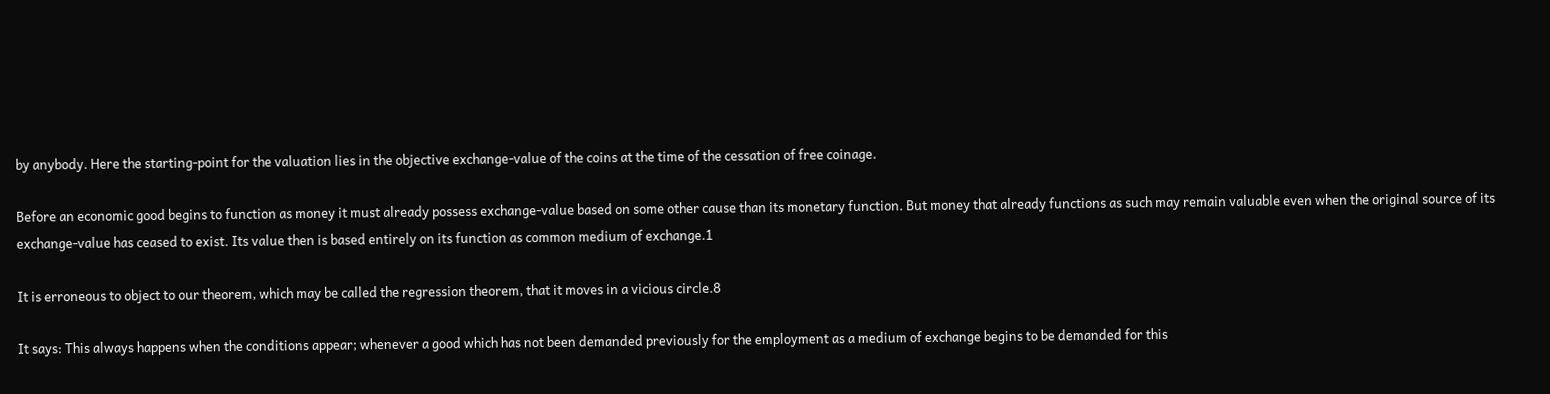by anybody. Here the starting-point for the valuation lies in the objective exchange-value of the coins at the time of the cessation of free coinage.

Before an economic good begins to function as money it must already possess exchange-value based on some other cause than its monetary function. But money that already functions as such may remain valuable even when the original source of its exchange-value has ceased to exist. Its value then is based entirely on its function as common medium of exchange.1

It is erroneous to object to our theorem, which may be called the regression theorem, that it moves in a vicious circle.8

It says: This always happens when the conditions appear; whenever a good which has not been demanded previously for the employment as a medium of exchange begins to be demanded for this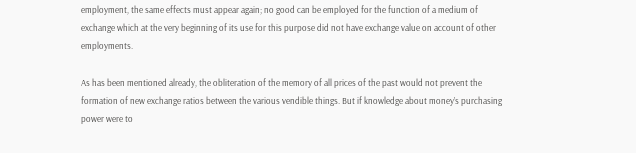employment, the same effects must appear again; no good can be employed for the function of a medium of exchange which at the very beginning of its use for this purpose did not have exchange value on account of other employments.

As has been mentioned already, the obliteration of the memory of all prices of the past would not prevent the formation of new exchange ratios between the various vendible things. But if knowledge about money’s purchasing power were to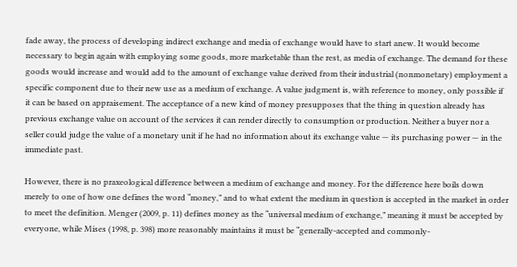fade away, the process of developing indirect exchange and media of exchange would have to start anew. It would become necessary to begin again with employing some goods, more marketable than the rest, as media of exchange. The demand for these goods would increase and would add to the amount of exchange value derived from their industrial (nonmonetary) employment a specific component due to their new use as a medium of exchange. A value judgment is, with reference to money, only possible if it can be based on appraisement. The acceptance of a new kind of money presupposes that the thing in question already has previous exchange value on account of the services it can render directly to consumption or production. Neither a buyer nor a seller could judge the value of a monetary unit if he had no information about its exchange value — its purchasing power — in the immediate past.

However, there is no praxeological difference between a medium of exchange and money. For the difference here boils down merely to one of how one defines the word “money,” and to what extent the medium in question is accepted in the market in order to meet the definition. Menger (2009, p. 11) defines money as the “universal medium of exchange,” meaning it must be accepted by everyone, while Mises (1998, p. 398) more reasonably maintains it must be “generally-accepted and commonly-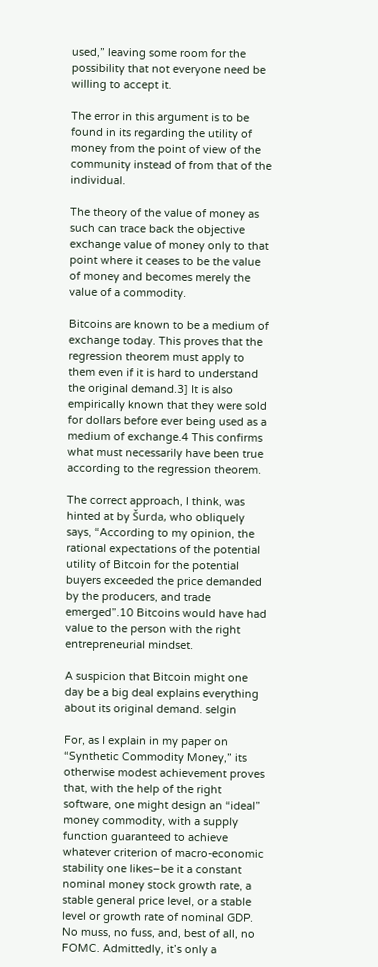used,” leaving some room for the possibility that not everyone need be willing to accept it.

The error in this argument is to be found in its regarding the utility of money from the point of view of the community instead of from that of the individual.

The theory of the value of money as such can trace back the objective exchange value of money only to that point where it ceases to be the value of money and becomes merely the value of a commodity.

Bitcoins are known to be a medium of exchange today. This proves that the regression theorem must apply to them even if it is hard to understand the original demand.3] It is also empirically known that they were sold for dollars before ever being used as a medium of exchange.4 This confirms what must necessarily have been true according to the regression theorem.

The correct approach, I think, was hinted at by Šurda, who obliquely says, “According to my opinion, the rational expectations of the potential utility of Bitcoin for the potential buyers exceeded the price demanded by the producers, and trade emerged”.10 Bitcoins would have had value to the person with the right entrepreneurial mindset.

A suspicion that Bitcoin might one day be a big deal explains everything about its original demand. selgin

For, as I explain in my paper on “Synthetic Commodity Money,” its otherwise modest achievement proves that, with the help of the right software, one might design an “ideal” money commodity, with a supply function guaranteed to achieve whatever criterion of macro-economic stability one likes–be it a constant nominal money stock growth rate, a stable general price level, or a stable level or growth rate of nominal GDP. No muss, no fuss, and, best of all, no FOMC. Admittedly, it’s only a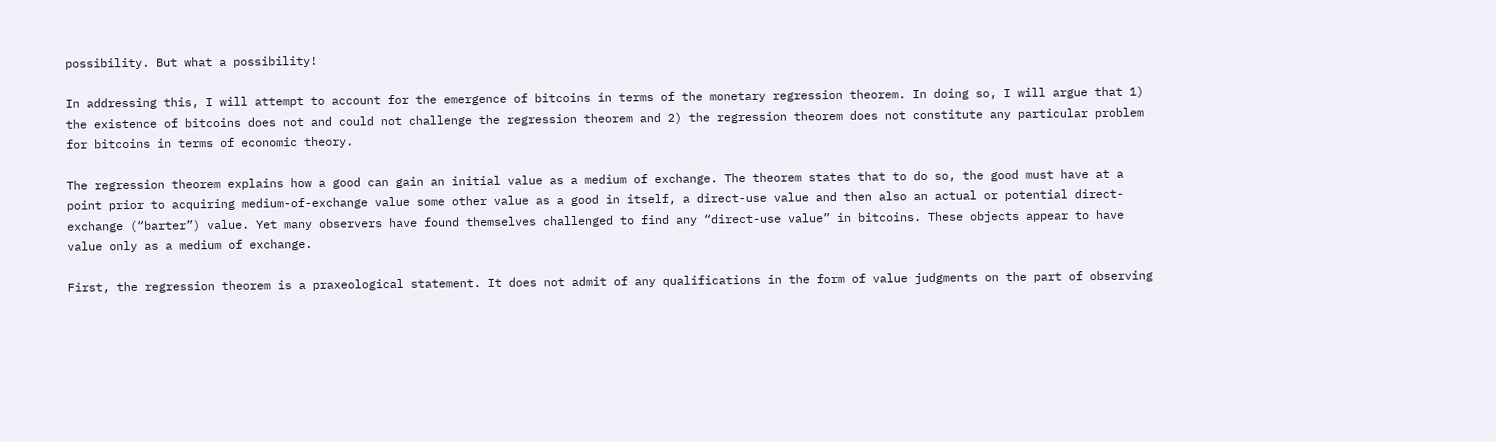possibility. But what a possibility!

In addressing this, I will attempt to account for the emergence of bitcoins in terms of the monetary regression theorem. In doing so, I will argue that 1) the existence of bitcoins does not and could not challenge the regression theorem and 2) the regression theorem does not constitute any particular problem for bitcoins in terms of economic theory.

The regression theorem explains how a good can gain an initial value as a medium of exchange. The theorem states that to do so, the good must have at a point prior to acquiring medium-of-exchange value some other value as a good in itself, a direct-use value and then also an actual or potential direct-exchange (“barter”) value. Yet many observers have found themselves challenged to find any “direct-use value” in bitcoins. These objects appear to have value only as a medium of exchange.

First, the regression theorem is a praxeological statement. It does not admit of any qualifications in the form of value judgments on the part of observing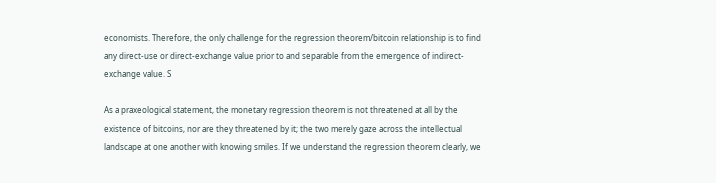economists. Therefore, the only challenge for the regression theorem/bitcoin relationship is to find any direct-use or direct-exchange value prior to and separable from the emergence of indirect-exchange value. S

As a praxeological statement, the monetary regression theorem is not threatened at all by the existence of bitcoins, nor are they threatened by it; the two merely gaze across the intellectual landscape at one another with knowing smiles. If we understand the regression theorem clearly, we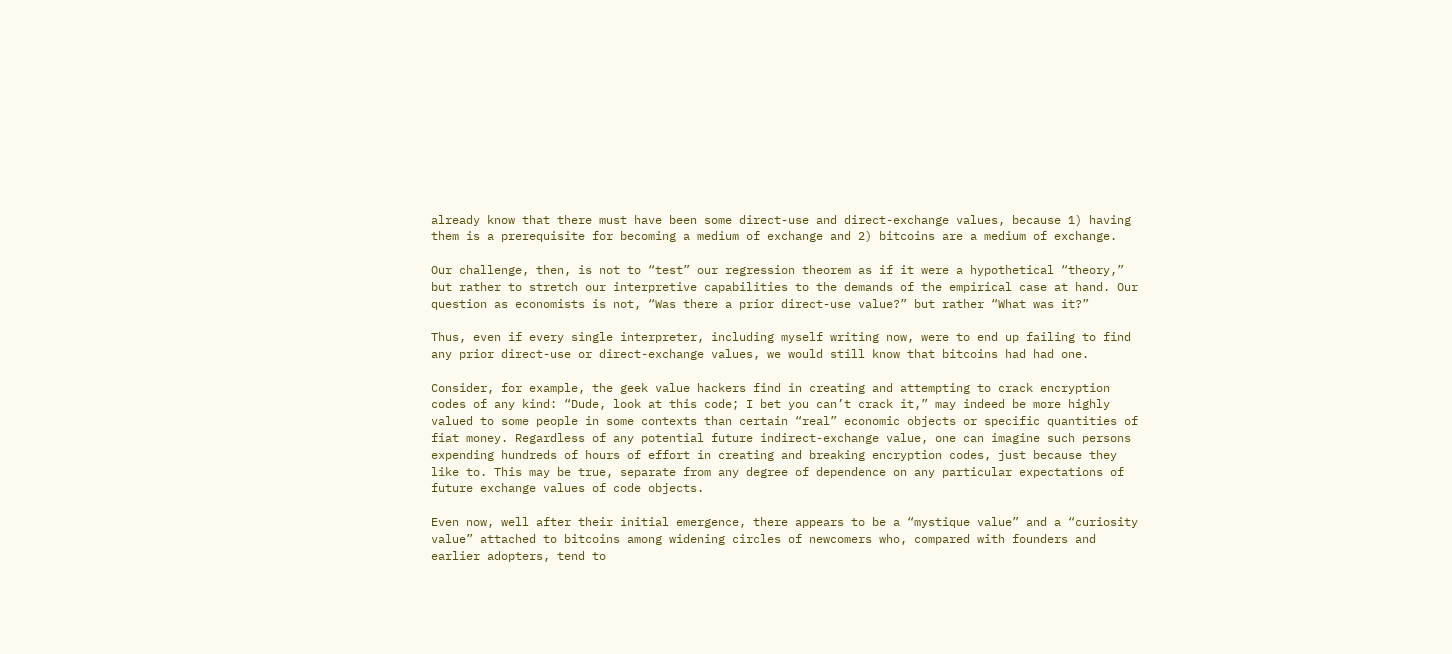already know that there must have been some direct-use and direct-exchange values, because 1) having them is a prerequisite for becoming a medium of exchange and 2) bitcoins are a medium of exchange.

Our challenge, then, is not to “test” our regression theorem as if it were a hypothetical “theory,” but rather to stretch our interpretive capabilities to the demands of the empirical case at hand. Our question as economists is not, “Was there a prior direct-use value?” but rather “What was it?”

Thus, even if every single interpreter, including myself writing now, were to end up failing to find any prior direct-use or direct-exchange values, we would still know that bitcoins had had one.

Consider, for example, the geek value hackers find in creating and attempting to crack encryption codes of any kind: “Dude, look at this code; I bet you can’t crack it,” may indeed be more highly valued to some people in some contexts than certain “real” economic objects or specific quantities of fiat money. Regardless of any potential future indirect-exchange value, one can imagine such persons expending hundreds of hours of effort in creating and breaking encryption codes, just because they like to. This may be true, separate from any degree of dependence on any particular expectations of future exchange values of code objects.

Even now, well after their initial emergence, there appears to be a “mystique value” and a “curiosity value” attached to bitcoins among widening circles of newcomers who, compared with founders and earlier adopters, tend to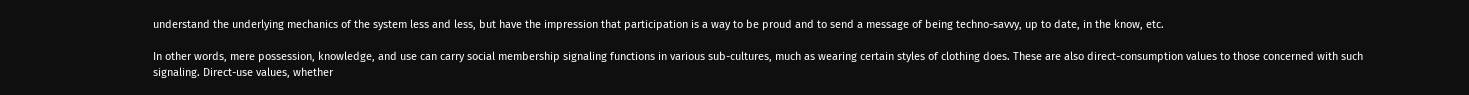understand the underlying mechanics of the system less and less, but have the impression that participation is a way to be proud and to send a message of being techno-savvy, up to date, in the know, etc.

In other words, mere possession, knowledge, and use can carry social membership signaling functions in various sub-cultures, much as wearing certain styles of clothing does. These are also direct-consumption values to those concerned with such signaling. Direct-use values, whether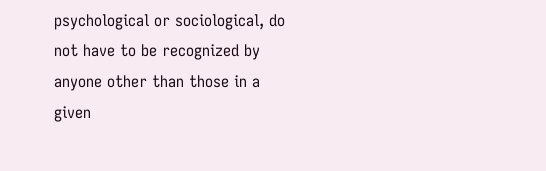psychological or sociological, do not have to be recognized by anyone other than those in a given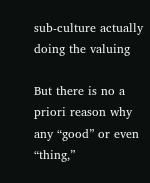sub-culture actually doing the valuing

But there is no a priori reason why any “good” or even “thing,”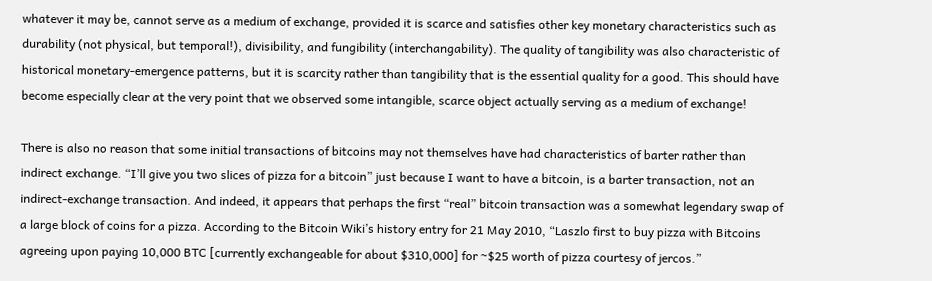whatever it may be, cannot serve as a medium of exchange, provided it is scarce and satisfies other key monetary characteristics such as durability (not physical, but temporal!), divisibility, and fungibility (interchangability). The quality of tangibility was also characteristic of historical monetary-emergence patterns, but it is scarcity rather than tangibility that is the essential quality for a good. This should have become especially clear at the very point that we observed some intangible, scarce object actually serving as a medium of exchange!

There is also no reason that some initial transactions of bitcoins may not themselves have had characteristics of barter rather than indirect exchange. “I’ll give you two slices of pizza for a bitcoin” just because I want to have a bitcoin, is a barter transaction, not an indirect-exchange transaction. And indeed, it appears that perhaps the first “real” bitcoin transaction was a somewhat legendary swap of a large block of coins for a pizza. According to the Bitcoin Wiki’s history entry for 21 May 2010, “Laszlo first to buy pizza with Bitcoins agreeing upon paying 10,000 BTC [currently exchangeable for about $310,000] for ~$25 worth of pizza courtesy of jercos.”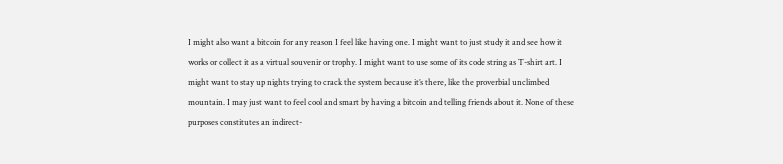I might also want a bitcoin for any reason I feel like having one. I might want to just study it and see how it works or collect it as a virtual souvenir or trophy. I might want to use some of its code string as T-shirt art. I might want to stay up nights trying to crack the system because it’s there, like the proverbial unclimbed mountain. I may just want to feel cool and smart by having a bitcoin and telling friends about it. None of these purposes constitutes an indirect-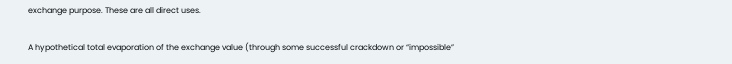exchange purpose. These are all direct uses.

A hypothetical total evaporation of the exchange value (through some successful crackdown or “impossible”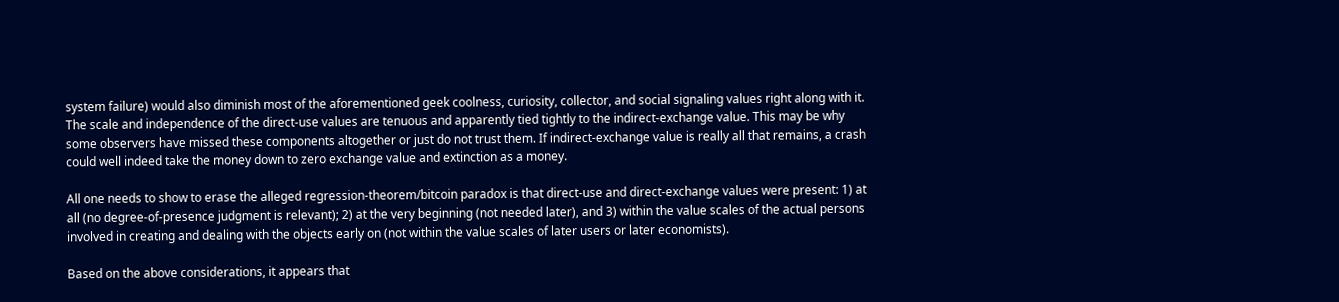system failure) would also diminish most of the aforementioned geek coolness, curiosity, collector, and social signaling values right along with it. The scale and independence of the direct-use values are tenuous and apparently tied tightly to the indirect-exchange value. This may be why some observers have missed these components altogether or just do not trust them. If indirect-exchange value is really all that remains, a crash could well indeed take the money down to zero exchange value and extinction as a money.

All one needs to show to erase the alleged regression-theorem/bitcoin paradox is that direct-use and direct-exchange values were present: 1) at all (no degree-of-presence judgment is relevant); 2) at the very beginning (not needed later), and 3) within the value scales of the actual persons involved in creating and dealing with the objects early on (not within the value scales of later users or later economists).

Based on the above considerations, it appears that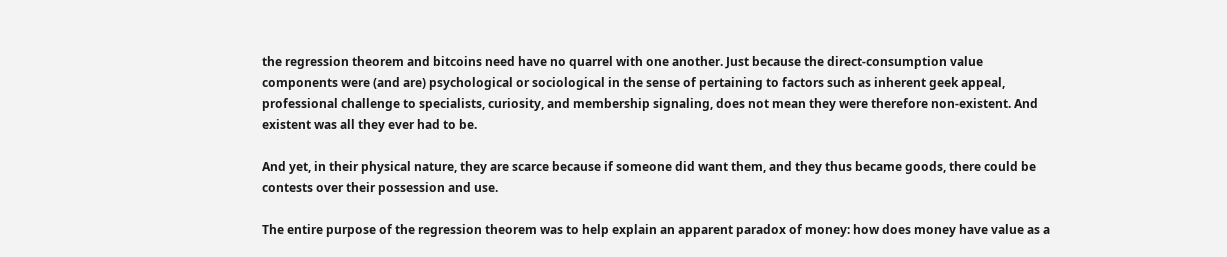the regression theorem and bitcoins need have no quarrel with one another. Just because the direct-consumption value components were (and are) psychological or sociological in the sense of pertaining to factors such as inherent geek appeal, professional challenge to specialists, curiosity, and membership signaling, does not mean they were therefore non-existent. And existent was all they ever had to be.

And yet, in their physical nature, they are scarce because if someone did want them, and they thus became goods, there could be contests over their possession and use.

The entire purpose of the regression theorem was to help explain an apparent paradox of money: how does money have value as a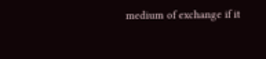medium of exchange if it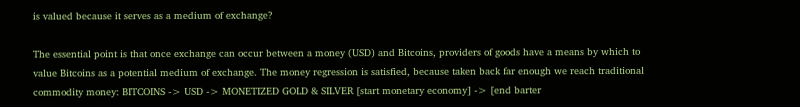is valued because it serves as a medium of exchange?

The essential point is that once exchange can occur between a money (USD) and Bitcoins, providers of goods have a means by which to value Bitcoins as a potential medium of exchange. The money regression is satisfied, because taken back far enough we reach traditional commodity money: BITCOINS -> USD -> MONETIZED GOLD & SILVER [start monetary economy] -> [end barter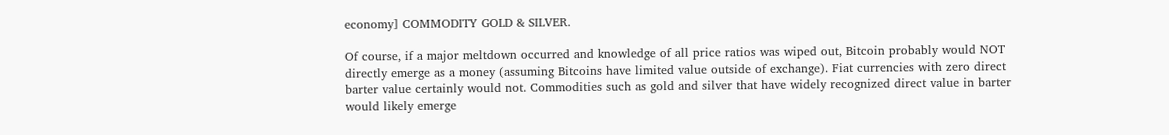economy] COMMODITY GOLD & SILVER.

Of course, if a major meltdown occurred and knowledge of all price ratios was wiped out, Bitcoin probably would NOT directly emerge as a money (assuming Bitcoins have limited value outside of exchange). Fiat currencies with zero direct barter value certainly would not. Commodities such as gold and silver that have widely recognized direct value in barter would likely emerge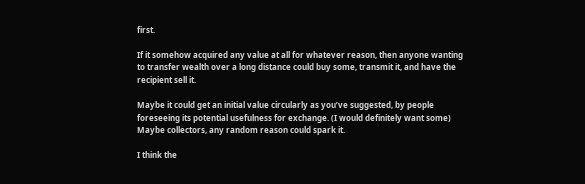first.

If it somehow acquired any value at all for whatever reason, then anyone wanting to transfer wealth over a long distance could buy some, transmit it, and have the recipient sell it.

Maybe it could get an initial value circularly as you’ve suggested, by people foreseeing its potential usefulness for exchange. (I would definitely want some) Maybe collectors, any random reason could spark it.

I think the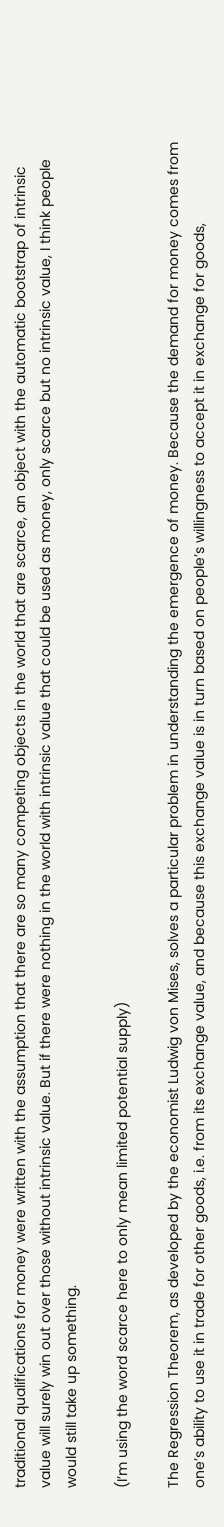traditional qualifications for money were written with the assumption that there are so many competing objects in the world that are scarce, an object with the automatic bootstrap of intrinsic value will surely win out over those without intrinsic value. But if there were nothing in the world with intrinsic value that could be used as money, only scarce but no intrinsic value, I think people would still take up something.

(I’m using the word scarce here to only mean limited potential supply)

The Regression Theorem, as developed by the economist Ludwig von Mises, solves a particular problem in understanding the emergence of money. Because the demand for money comes from one’s ability to use it in trade for other goods, i.e. from its exchange value, and because this exchange value is in turn based on people’s willingness to accept it in exchange for goods,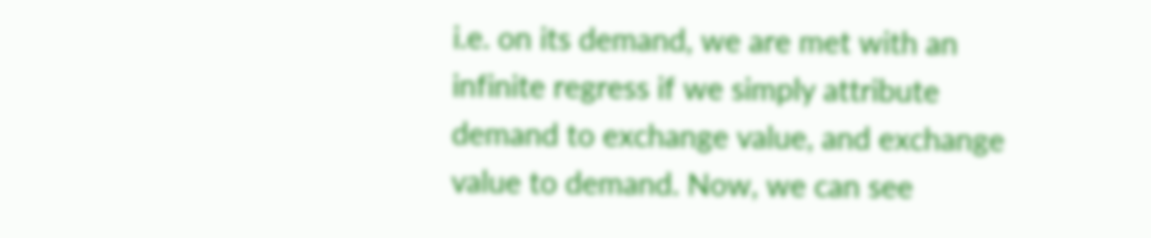i.e. on its demand, we are met with an infinite regress if we simply attribute demand to exchange value, and exchange value to demand. Now, we can see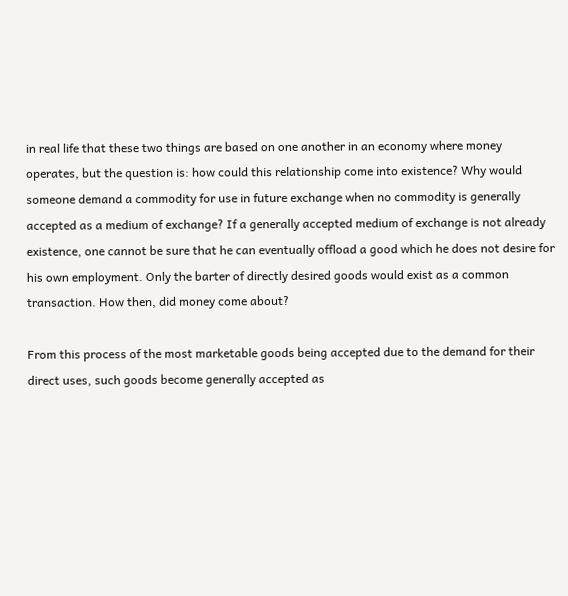in real life that these two things are based on one another in an economy where money operates, but the question is: how could this relationship come into existence? Why would someone demand a commodity for use in future exchange when no commodity is generally accepted as a medium of exchange? If a generally accepted medium of exchange is not already existence, one cannot be sure that he can eventually offload a good which he does not desire for his own employment. Only the barter of directly desired goods would exist as a common transaction. How then, did money come about?

From this process of the most marketable goods being accepted due to the demand for their direct uses, such goods become generally accepted as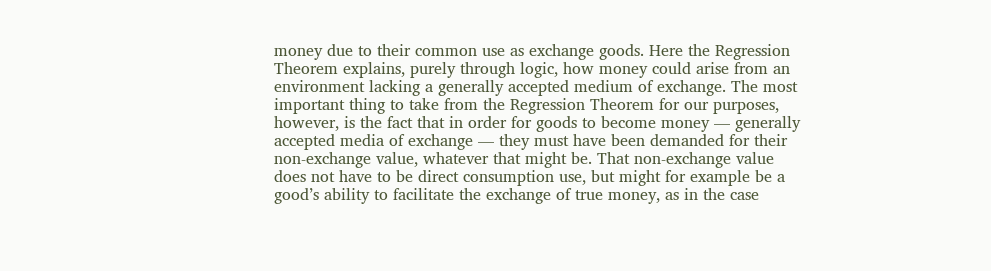money due to their common use as exchange goods. Here the Regression Theorem explains, purely through logic, how money could arise from an environment lacking a generally accepted medium of exchange. The most important thing to take from the Regression Theorem for our purposes, however, is the fact that in order for goods to become money — generally accepted media of exchange — they must have been demanded for their non-exchange value, whatever that might be. That non-exchange value does not have to be direct consumption use, but might for example be a good’s ability to facilitate the exchange of true money, as in the case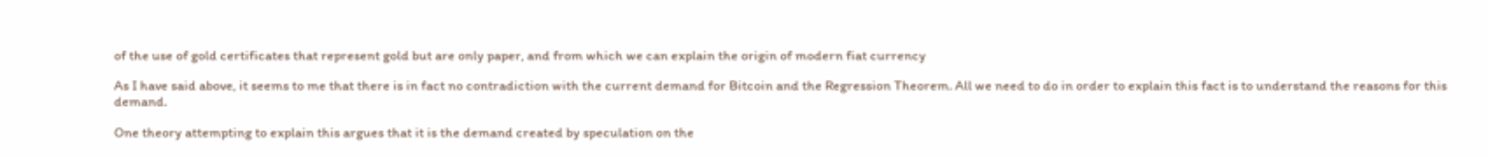of the use of gold certificates that represent gold but are only paper, and from which we can explain the origin of modern fiat currency

As I have said above, it seems to me that there is in fact no contradiction with the current demand for Bitcoin and the Regression Theorem. All we need to do in order to explain this fact is to understand the reasons for this demand.

One theory attempting to explain this argues that it is the demand created by speculation on the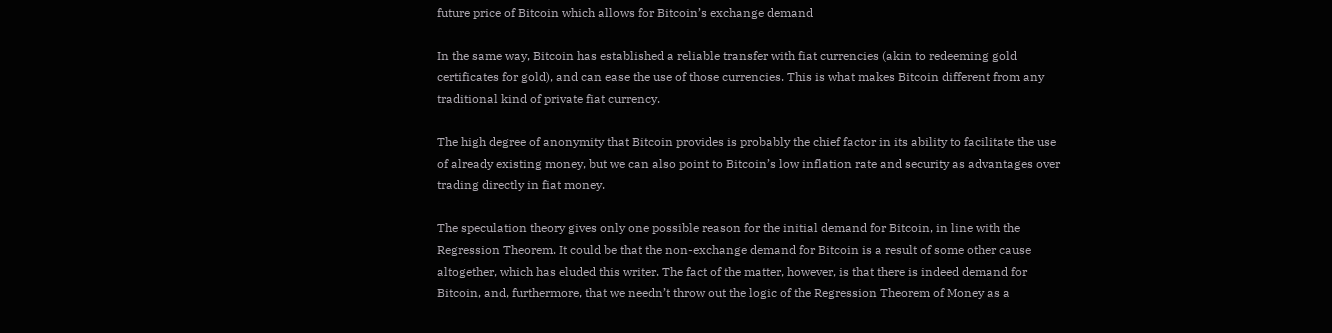future price of Bitcoin which allows for Bitcoin’s exchange demand

In the same way, Bitcoin has established a reliable transfer with fiat currencies (akin to redeeming gold certificates for gold), and can ease the use of those currencies. This is what makes Bitcoin different from any traditional kind of private fiat currency.

The high degree of anonymity that Bitcoin provides is probably the chief factor in its ability to facilitate the use of already existing money, but we can also point to Bitcoin’s low inflation rate and security as advantages over trading directly in fiat money.

The speculation theory gives only one possible reason for the initial demand for Bitcoin, in line with the Regression Theorem. It could be that the non-exchange demand for Bitcoin is a result of some other cause altogether, which has eluded this writer. The fact of the matter, however, is that there is indeed demand for Bitcoin, and, furthermore, that we needn’t throw out the logic of the Regression Theorem of Money as a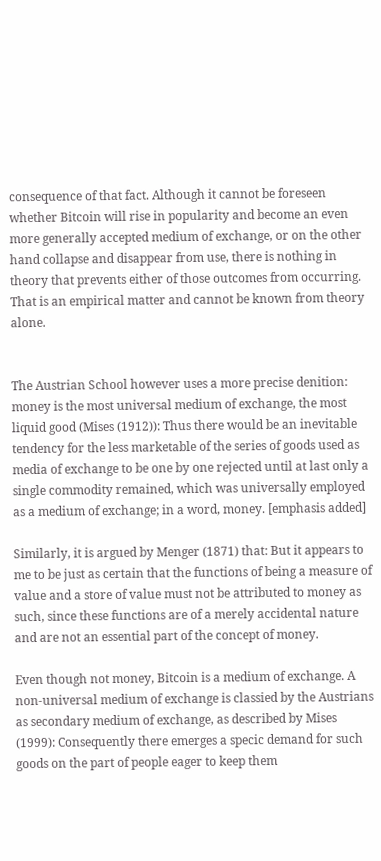consequence of that fact. Although it cannot be foreseen whether Bitcoin will rise in popularity and become an even more generally accepted medium of exchange, or on the other hand collapse and disappear from use, there is nothing in theory that prevents either of those outcomes from occurring. That is an empirical matter and cannot be known from theory alone.


The Austrian School however uses a more precise denition: money is the most universal medium of exchange, the most liquid good (Mises (1912)): Thus there would be an inevitable tendency for the less marketable of the series of goods used as media of exchange to be one by one rejected until at last only a single commodity remained, which was universally employed as a medium of exchange; in a word, money. [emphasis added]

Similarly, it is argued by Menger (1871) that: But it appears to me to be just as certain that the functions of being a measure of value and a store of value must not be attributed to money as such, since these functions are of a merely accidental nature and are not an essential part of the concept of money.

Even though not money, Bitcoin is a medium of exchange. A non-universal medium of exchange is classied by the Austrians as secondary medium of exchange, as described by Mises (1999): Consequently there emerges a specic demand for such goods on the part of people eager to keep them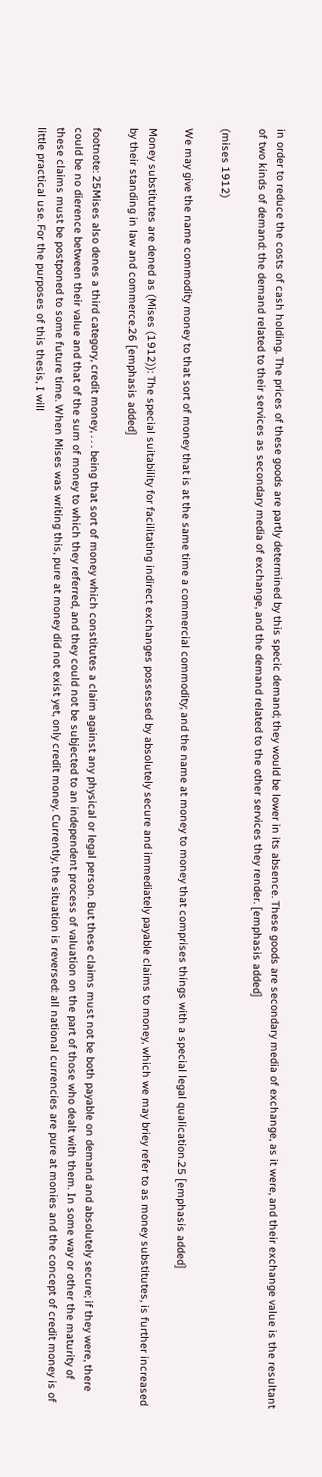in order to reduce the costs of cash holding. The prices of these goods are partly determined by this specic demand; they would be lower in its absence. These goods are secondary media of exchange, as it were, and their exchange value is the resultant of two kinds of demand: the demand related to their services as secondary media of exchange, and the demand related to the other services they render. [emphasis added]

(mises 1912)

We may give the name commodity money to that sort of money that is at the same time a commercial commodity; and the name at money to money that comprises things with a special legal qualication.25 [emphasis added]

Money substitutes are dened as (Mises (1912)): The special suitability for facilitating indirect exchanges possessed by absolutely secure and immediately payable claims to money, which we may briey refer to as money substitutes, is further increased by their standing in law and commerce.26 [emphasis added]

footnote: 25Mises also denes a third category, credit money, . . . being that sort of money which constitutes a claim against any physical or legal person. But these claims must not be both payable on demand and absolutely secure; if they were, there could be no dierence between their value and that of the sum of money to which they referred, and they could not be subjected to an independent process of valuation on the part of those who dealt with them. In some way or other the maturity of these claims must be postponed to some future time. When Mises was writing this, pure at money did not exist yet, only credit money. Currently, the situation is reversed: all national currencies are pure at monies and the concept of credit money is of little practical use. For the purposes of this thesis, I will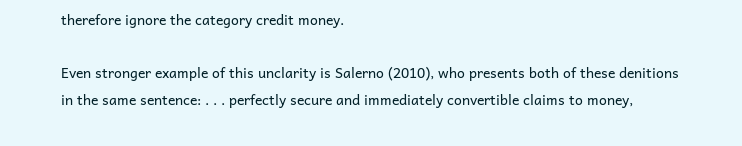therefore ignore the category credit money.

Even stronger example of this unclarity is Salerno (2010), who presents both of these denitions in the same sentence: . . . perfectly secure and immediately convertible claims to money,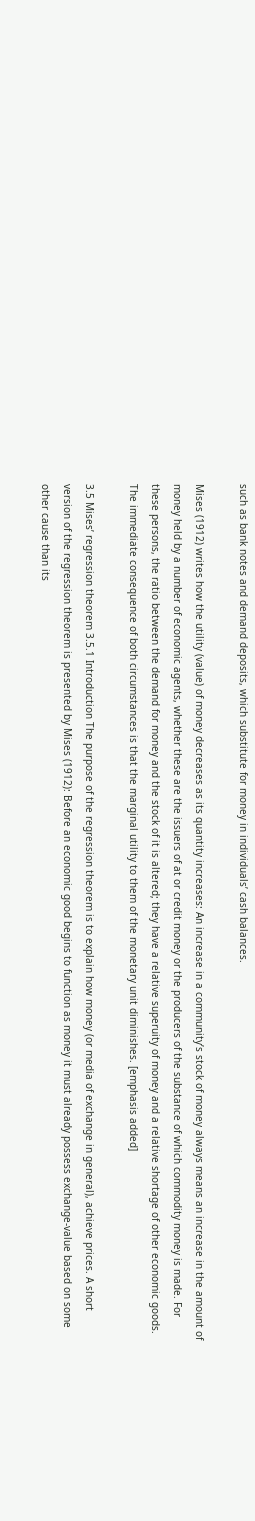such as bank notes and demand deposits, which substitute for money in individuals’ cash balances.

Mises (1912) writes how the utility (value) of money decreases as its quantity increases: An increase in a community’s stock of money always means an increase in the amount of money held by a number of economic agents, whether these are the issuers of at or credit money or the producers of the substance of which commodity money is made. For these persons, the ratio between the demand for money and the stock of it is altered; they have a relative superuity of money and a relative shortage of other economic goods. The immediate consequence of both circumstances is that the marginal utility to them of the monetary unit diminishes. [emphasis added]

3.5 Mises’ regression theorem 3.5.1 Introduction The purpose of the regression theorem is to explain how money (or media of exchange in general), achieve prices. A short version of the regression theorem is presented by Mises (1912): Before an economic good begins to function as money it must already possess exchange-value based on some other cause than its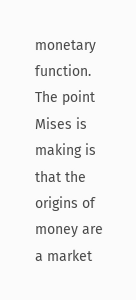monetary function. The point Mises is making is that the origins of money are a market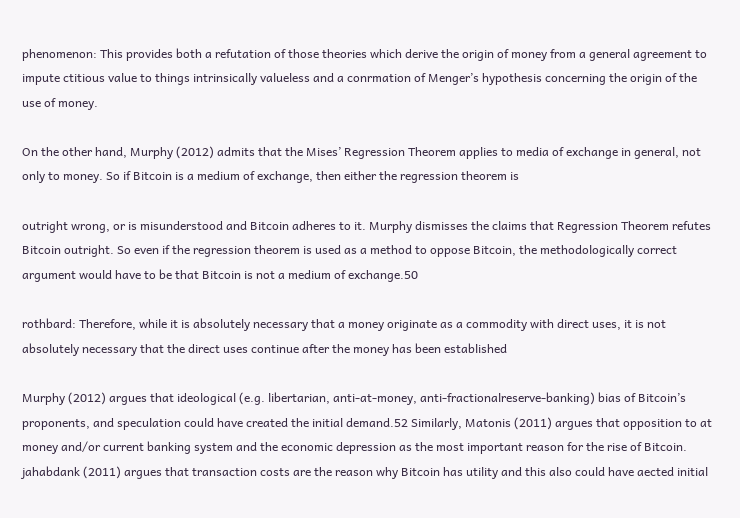phenomenon: This provides both a refutation of those theories which derive the origin of money from a general agreement to impute ctitious value to things intrinsically valueless and a conrmation of Menger’s hypothesis concerning the origin of the use of money.

On the other hand, Murphy (2012) admits that the Mises’ Regression Theorem applies to media of exchange in general, not only to money. So if Bitcoin is a medium of exchange, then either the regression theorem is

outright wrong, or is misunderstood and Bitcoin adheres to it. Murphy dismisses the claims that Regression Theorem refutes Bitcoin outright. So even if the regression theorem is used as a method to oppose Bitcoin, the methodologically correct argument would have to be that Bitcoin is not a medium of exchange.50

rothbard: Therefore, while it is absolutely necessary that a money originate as a commodity with direct uses, it is not absolutely necessary that the direct uses continue after the money has been established

Murphy (2012) argues that ideological (e.g. libertarian, anti-at-money, anti-fractionalreserve-banking) bias of Bitcoin’s proponents, and speculation could have created the initial demand.52 Similarly, Matonis (2011) argues that opposition to at money and/or current banking system and the economic depression as the most important reason for the rise of Bitcoin. jahabdank (2011) argues that transaction costs are the reason why Bitcoin has utility and this also could have aected initial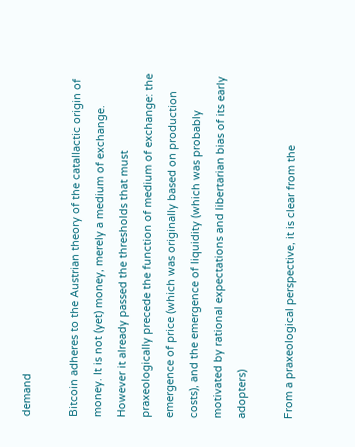demand

Bitcoin adheres to the Austrian theory of the catallactic origin of money. It is not (yet) money, merely a medium of exchange. However it already passed the thresholds that must praxeologically precede the function of medium of exchange: the emergence of price (which was originally based on production costs), and the emergence of liquidity (which was probably motivated by rational expectations and libertarian bias of its early adopters)

From a praxeological perspective, it is clear from the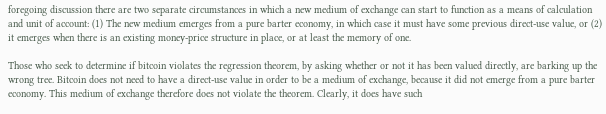foregoing discussion there are two separate circumstances in which a new medium of exchange can start to function as a means of calculation and unit of account: (1) The new medium emerges from a pure barter economy, in which case it must have some previous direct-use value, or (2) it emerges when there is an existing money-price structure in place, or at least the memory of one.

Those who seek to determine if bitcoin violates the regression theorem, by asking whether or not it has been valued directly, are barking up the wrong tree. Bitcoin does not need to have a direct-use value in order to be a medium of exchange, because it did not emerge from a pure barter economy. This medium of exchange therefore does not violate the theorem. Clearly, it does have such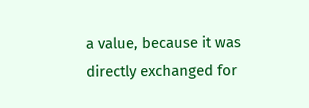a value, because it was directly exchanged for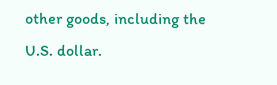other goods, including the U.S. dollar.